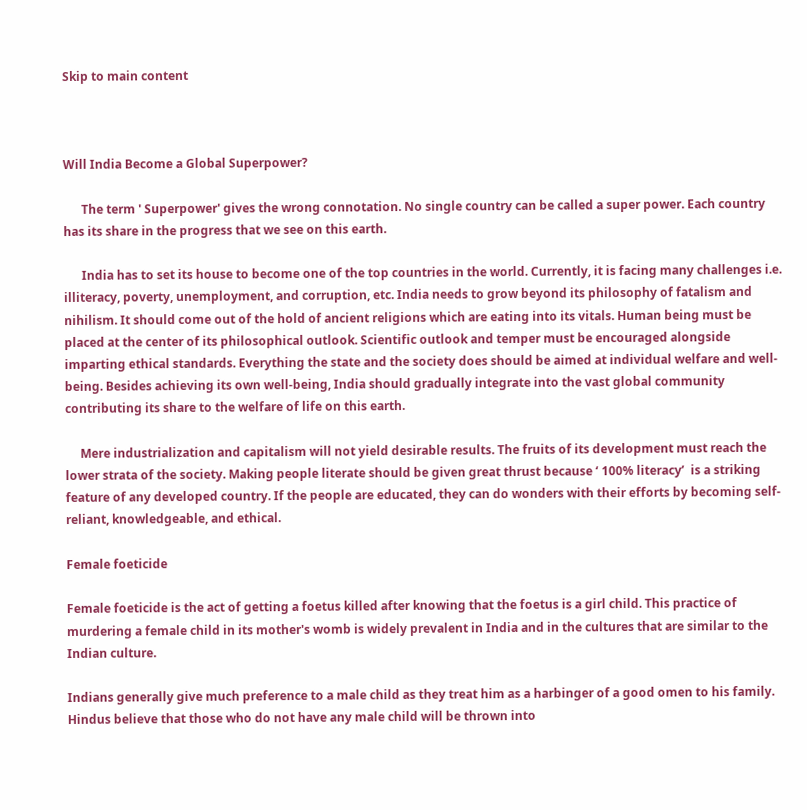Skip to main content



Will India Become a Global Superpower?

      The term ' Superpower' gives the wrong connotation. No single country can be called a super power. Each country has its share in the progress that we see on this earth.

      India has to set its house to become one of the top countries in the world. Currently, it is facing many challenges i.e. illiteracy, poverty, unemployment, and corruption, etc. India needs to grow beyond its philosophy of fatalism and nihilism. It should come out of the hold of ancient religions which are eating into its vitals. Human being must be placed at the center of its philosophical outlook. Scientific outlook and temper must be encouraged alongside imparting ethical standards. Everything the state and the society does should be aimed at individual welfare and well-being. Besides achieving its own well-being, India should gradually integrate into the vast global community contributing its share to the welfare of life on this earth.

     Mere industrialization and capitalism will not yield desirable results. The fruits of its development must reach the lower strata of the society. Making people literate should be given great thrust because ‘ 100% literacy’  is a striking feature of any developed country. If the people are educated, they can do wonders with their efforts by becoming self-reliant, knowledgeable, and ethical.

Female foeticide

Female foeticide is the act of getting a foetus killed after knowing that the foetus is a girl child. This practice of murdering a female child in its mother's womb is widely prevalent in India and in the cultures that are similar to the Indian culture.

Indians generally give much preference to a male child as they treat him as a harbinger of a good omen to his family. Hindus believe that those who do not have any male child will be thrown into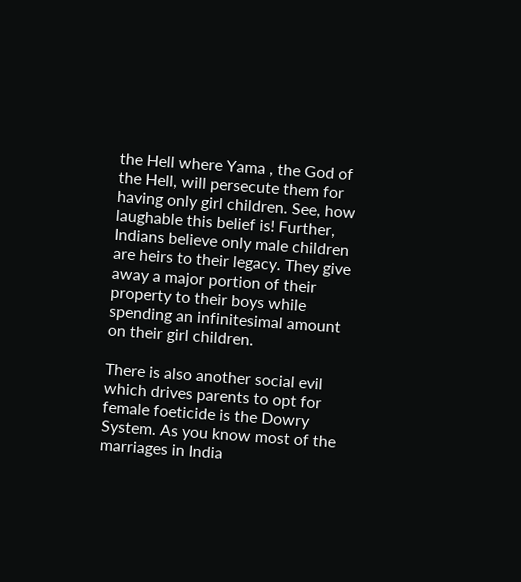the Hell where Yama , the God of the Hell, will persecute them for having only girl children. See, how laughable this belief is! Further, Indians believe only male children are heirs to their legacy. They give away a major portion of their property to their boys while spending an infinitesimal amount on their girl children.

There is also another social evil which drives parents to opt for female foeticide is the Dowry System. As you know most of the marriages in India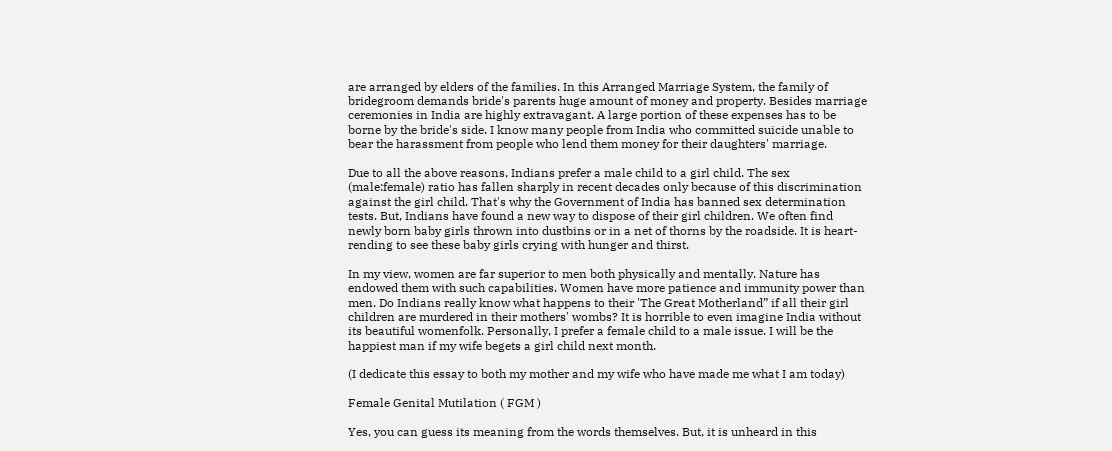are arranged by elders of the families. In this Arranged Marriage System, the family of bridegroom demands bride's parents huge amount of money and property. Besides marriage ceremonies in India are highly extravagant. A large portion of these expenses has to be borne by the bride's side. I know many people from India who committed suicide unable to bear the harassment from people who lend them money for their daughters' marriage.

Due to all the above reasons, Indians prefer a male child to a girl child. The sex (male:female) ratio has fallen sharply in recent decades only because of this discrimination against the girl child. That's why the Government of India has banned sex determination tests. But, Indians have found a new way to dispose of their girl children. We often find newly born baby girls thrown into dustbins or in a net of thorns by the roadside. It is heart-rending to see these baby girls crying with hunger and thirst.

In my view, women are far superior to men both physically and mentally. Nature has endowed them with such capabilities. Women have more patience and immunity power than men. Do Indians really know what happens to their 'The Great Motherland” if all their girl children are murdered in their mothers' wombs? It is horrible to even imagine India without its beautiful womenfolk. Personally, I prefer a female child to a male issue. I will be the happiest man if my wife begets a girl child next month.

(I dedicate this essay to both my mother and my wife who have made me what I am today)

Female Genital Mutilation ( FGM )

Yes, you can guess its meaning from the words themselves. But, it is unheard in this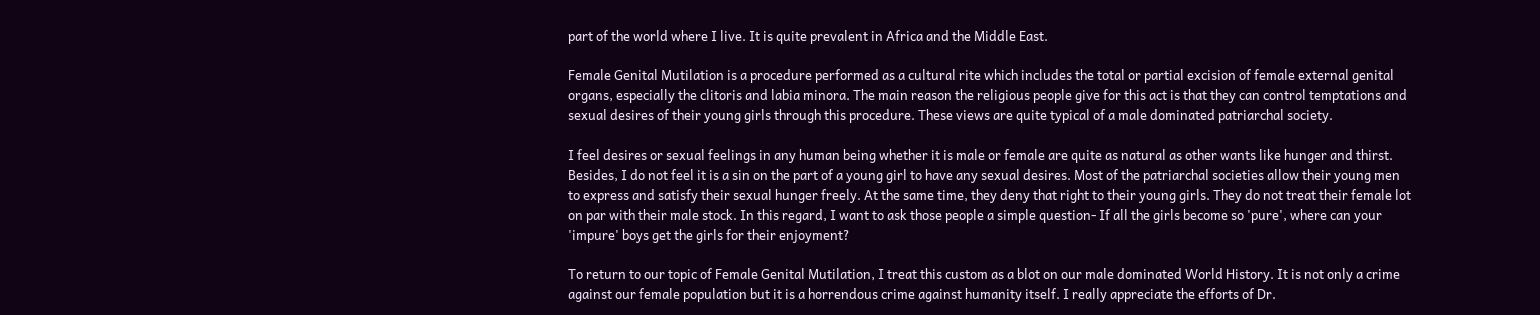part of the world where I live. It is quite prevalent in Africa and the Middle East.

Female Genital Mutilation is a procedure performed as a cultural rite which includes the total or partial excision of female external genital organs, especially the clitoris and labia minora. The main reason the religious people give for this act is that they can control temptations and sexual desires of their young girls through this procedure. These views are quite typical of a male dominated patriarchal society.

I feel desires or sexual feelings in any human being whether it is male or female are quite as natural as other wants like hunger and thirst. Besides, I do not feel it is a sin on the part of a young girl to have any sexual desires. Most of the patriarchal societies allow their young men to express and satisfy their sexual hunger freely. At the same time, they deny that right to their young girls. They do not treat their female lot on par with their male stock. In this regard, I want to ask those people a simple question- If all the girls become so 'pure', where can your 'impure' boys get the girls for their enjoyment?

To return to our topic of Female Genital Mutilation, I treat this custom as a blot on our male dominated World History. It is not only a crime against our female population but it is a horrendous crime against humanity itself. I really appreciate the efforts of Dr.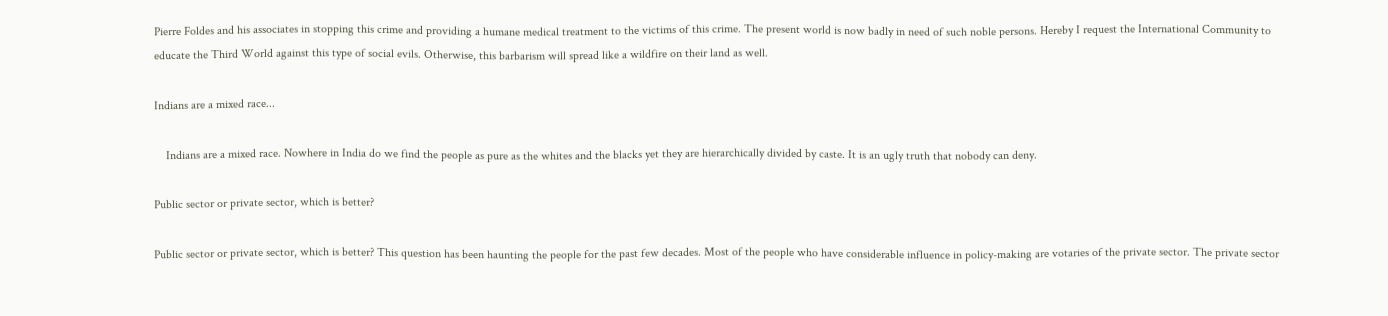Pierre Foldes and his associates in stopping this crime and providing a humane medical treatment to the victims of this crime. The present world is now badly in need of such noble persons. Hereby I request the International Community to educate the Third World against this type of social evils. Otherwise, this barbarism will spread like a wildfire on their land as well.

Indians are a mixed race...

    Indians are a mixed race. Nowhere in India do we find the people as pure as the whites and the blacks yet they are hierarchically divided by caste. It is an ugly truth that nobody can deny.

Public sector or private sector, which is better?

Public sector or private sector, which is better? This question has been haunting the people for the past few decades. Most of the people who have considerable influence in policy-making are votaries of the private sector. The private sector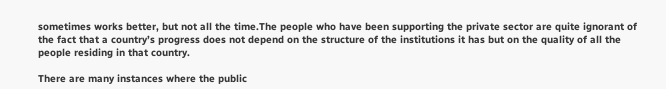sometimes works better, but not all the time.The people who have been supporting the private sector are quite ignorant of the fact that a country’s progress does not depend on the structure of the institutions it has but on the quality of all the people residing in that country.

There are many instances where the public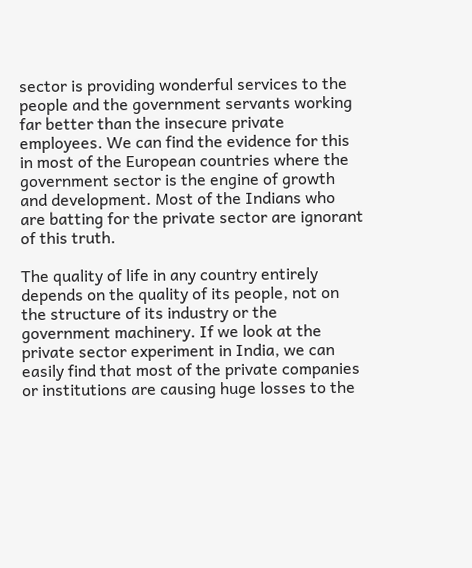sector is providing wonderful services to the people and the government servants working far better than the insecure private employees. We can find the evidence for this in most of the European countries where the government sector is the engine of growth and development. Most of the Indians who are batting for the private sector are ignorant of this truth.

The quality of life in any country entirely depends on the quality of its people, not on the structure of its industry or the government machinery. If we look at the private sector experiment in India, we can easily find that most of the private companies or institutions are causing huge losses to the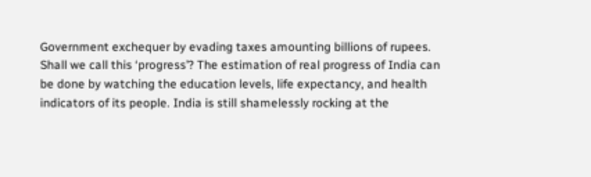Government exchequer by evading taxes amounting billions of rupees. Shall we call this ‘progress’? The estimation of real progress of India can be done by watching the education levels, life expectancy, and health indicators of its people. India is still shamelessly rocking at the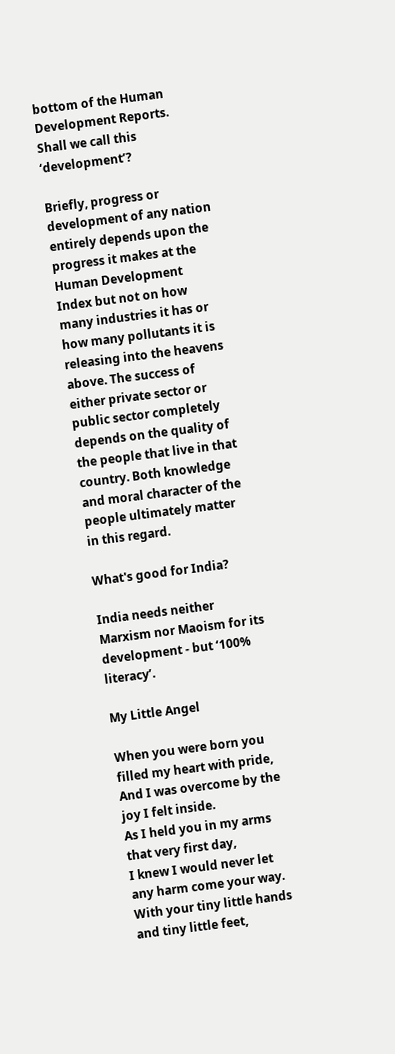bottom of the Human Development Reports. Shall we call this ‘development’?

Briefly, progress or development of any nation entirely depends upon the progress it makes at the Human Development Index but not on how many industries it has or how many pollutants it is releasing into the heavens above. The success of either private sector or public sector completely depends on the quality of the people that live in that country. Both knowledge and moral character of the people ultimately matter in this regard.

What's good for India?

India needs neither Marxism nor Maoism for its development - but ‘100% literacy’.

My Little Angel

When you were born you filled my heart with pride,
And I was overcome by the joy I felt inside.
As I held you in my arms that very first day,
I knew I would never let any harm come your way.
With your tiny little hands and tiny little feet,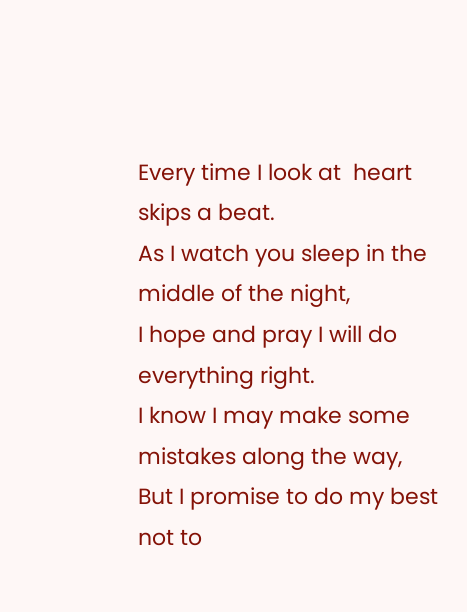Every time I look at  heart skips a beat.
As I watch you sleep in the middle of the night,
I hope and pray I will do everything right.
I know I may make some mistakes along the way,
But I promise to do my best not to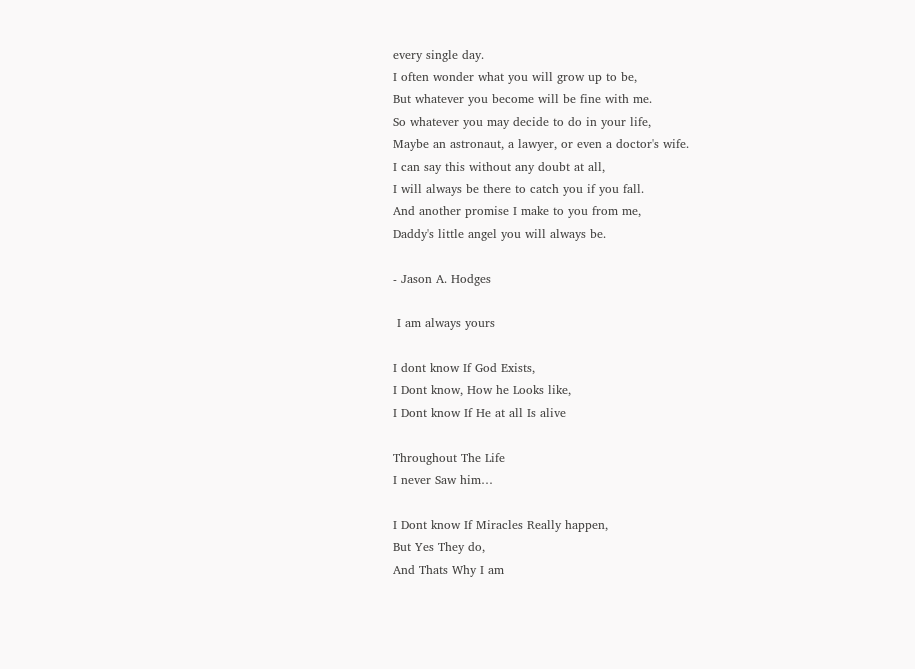every single day.
I often wonder what you will grow up to be,
But whatever you become will be fine with me.
So whatever you may decide to do in your life,
Maybe an astronaut, a lawyer, or even a doctor's wife.
I can say this without any doubt at all,
I will always be there to catch you if you fall.
And another promise I make to you from me,
Daddy's little angel you will always be.

- Jason A. Hodges

 I am always yours

I dont know If God Exists,
I Dont know, How he Looks like,
I Dont know If He at all Is alive

Throughout The Life
I never Saw him…

I Dont know If Miracles Really happen,
But Yes They do,
And Thats Why I am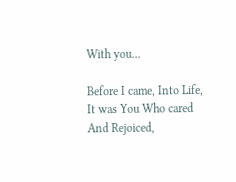With you…

Before I came, Into Life,
It was You Who cared
And Rejoiced,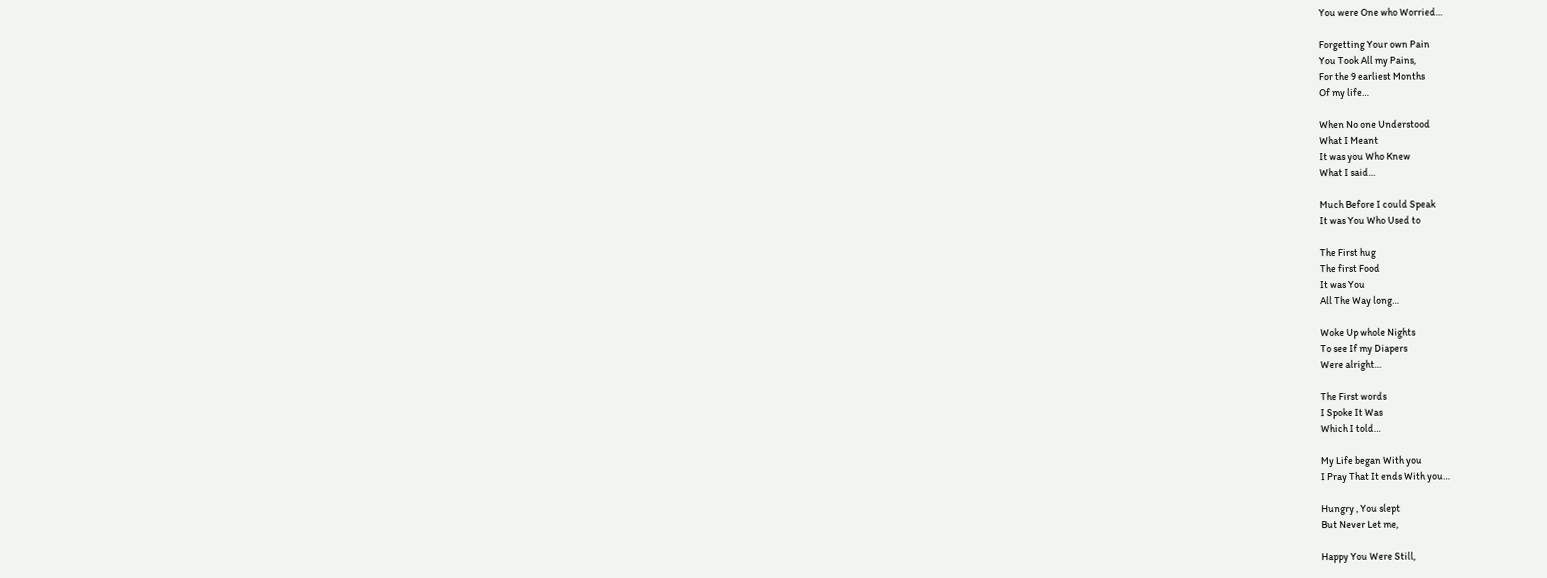You were One who Worried…

Forgetting Your own Pain
You Took All my Pains,
For the 9 earliest Months
Of my life…

When No one Understood
What I Meant
It was you Who Knew
What I said…

Much Before I could Speak
It was You Who Used to

The First hug
The first Food
It was You
All The Way long…

Woke Up whole Nights
To see If my Diapers
Were alright…

The First words
I Spoke It Was
Which I told…

My Life began With you
I Pray That It ends With you…

Hungry , You slept
But Never Let me,

Happy You Were Still,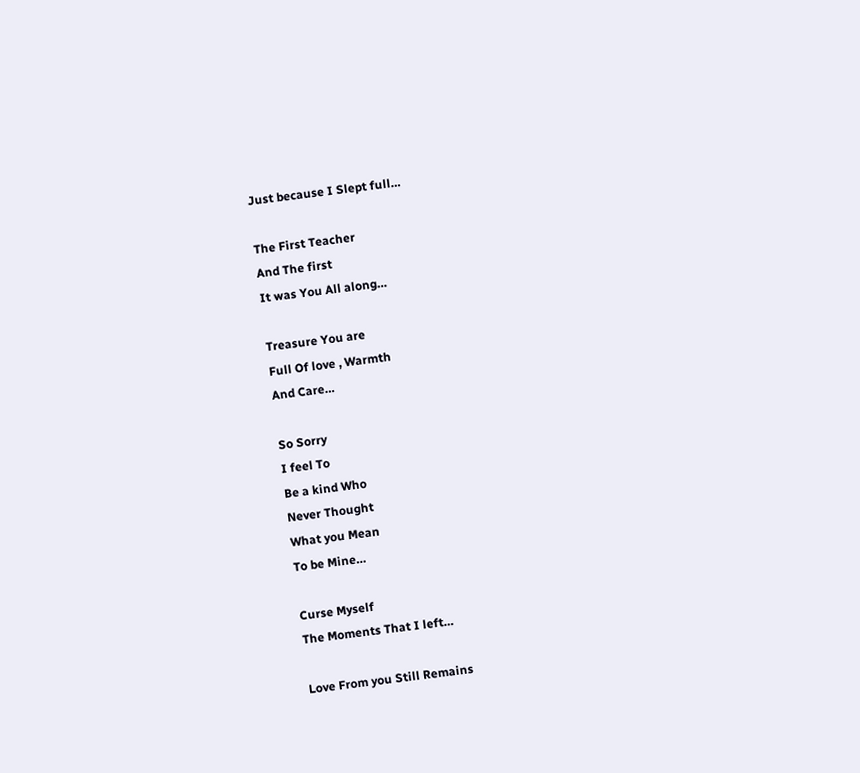Just because I Slept full…

The First Teacher
And The first
It was You All along…

Treasure You are
Full Of love , Warmth
And Care…

So Sorry
I feel To
Be a kind Who
Never Thought
What you Mean
To be Mine…

Curse Myself
The Moments That I left…

Love From you Still Remains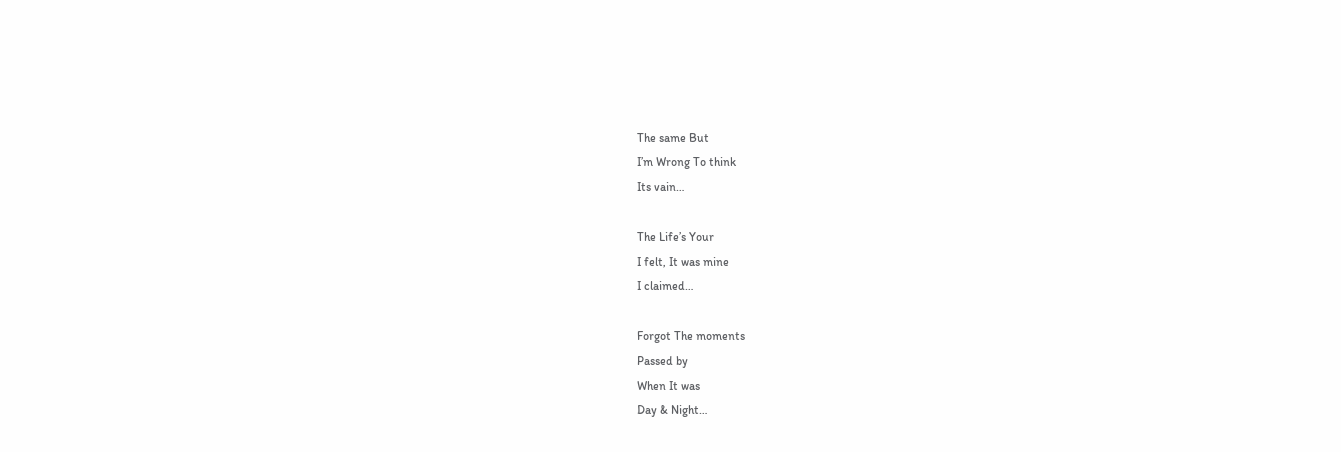The same But
I’m Wrong To think
Its vain…

The Life’s Your
I felt, It was mine
I claimed…

Forgot The moments
Passed by
When It was
Day & Night…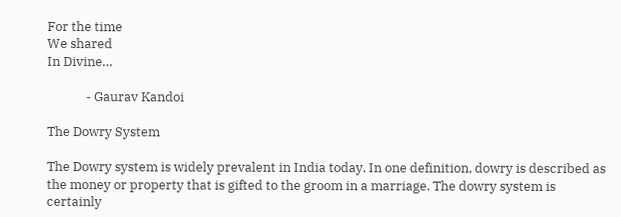For the time
We shared
In Divine…

             - Gaurav Kandoi

The Dowry System

The Dowry system is widely prevalent in India today. In one definition, dowry is described as the money or property that is gifted to the groom in a marriage. The dowry system is certainly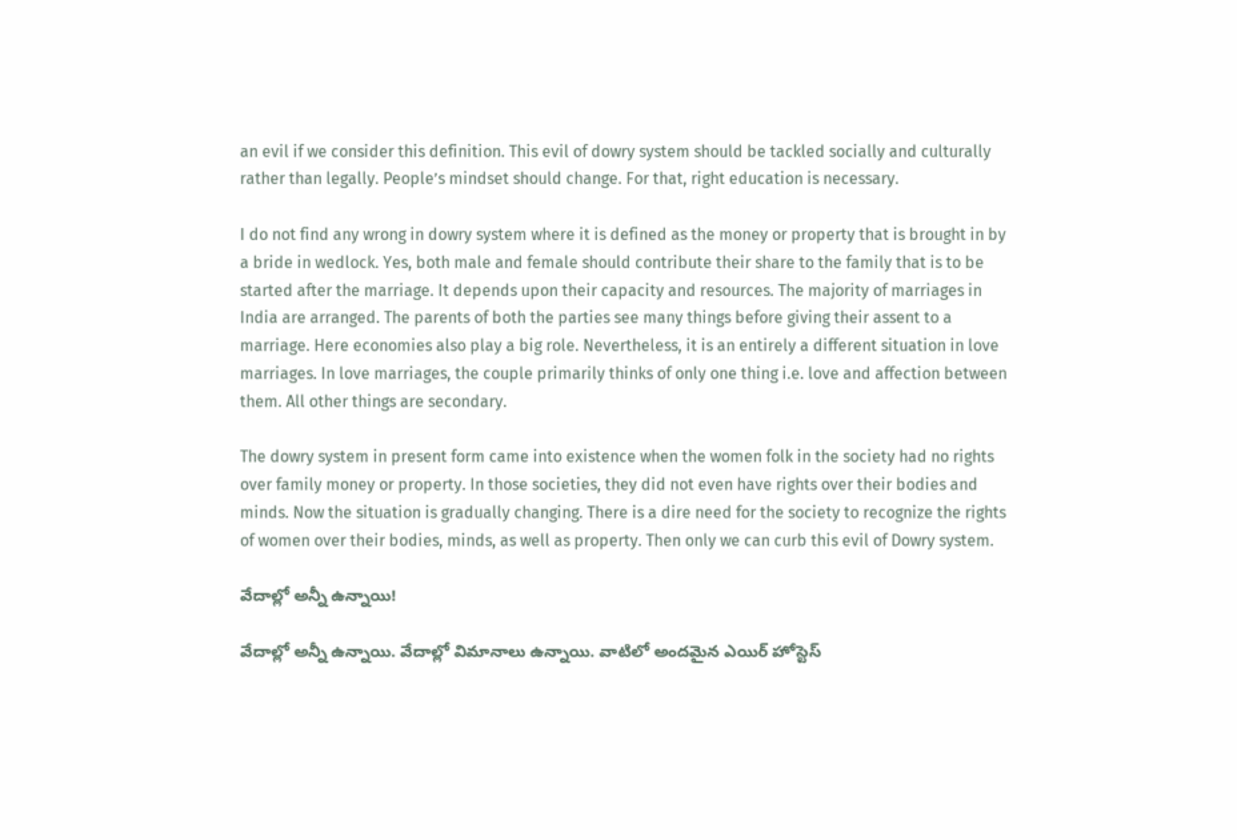an evil if we consider this definition. This evil of dowry system should be tackled socially and culturally rather than legally. People’s mindset should change. For that, right education is necessary.

I do not find any wrong in dowry system where it is defined as the money or property that is brought in by a bride in wedlock. Yes, both male and female should contribute their share to the family that is to be started after the marriage. It depends upon their capacity and resources. The majority of marriages in India are arranged. The parents of both the parties see many things before giving their assent to a marriage. Here economies also play a big role. Nevertheless, it is an entirely a different situation in love marriages. In love marriages, the couple primarily thinks of only one thing i.e. love and affection between them. All other things are secondary.

The dowry system in present form came into existence when the women folk in the society had no rights over family money or property. In those societies, they did not even have rights over their bodies and minds. Now the situation is gradually changing. There is a dire need for the society to recognize the rights of women over their bodies, minds, as well as property. Then only we can curb this evil of Dowry system.

వేదాల్లో అన్నీ ఉన్నాయి!

వేదాల్లో అన్నీ ఉన్నాయి. వేదాల్లో విమానాలు ఉన్నాయి. వాటిలో అందమైన ఎయిర్ హోస్టెస్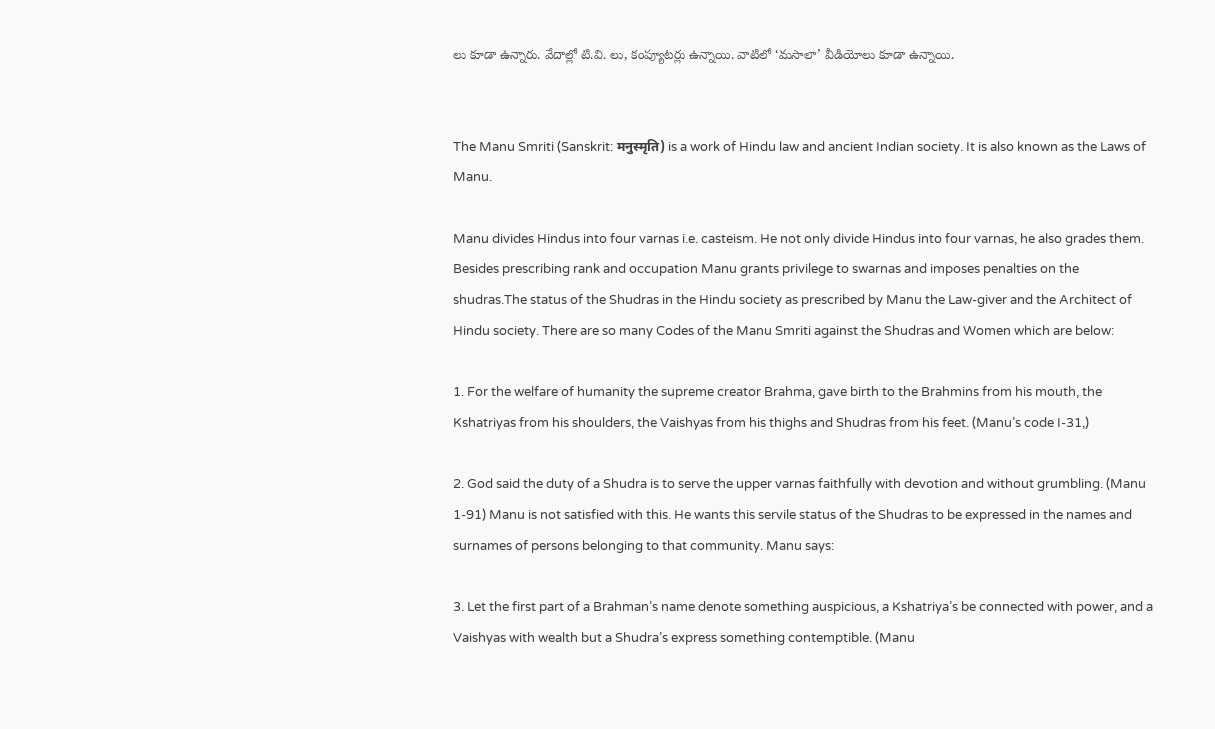లు కూడా ఉన్నారు. వేదాల్లో టి.వి. లు, కంప్యూటర్లు ఉన్నాయి. వాటిలో ‘మసాలా’ వీడియోలు కూడా ఉన్నాయి.


The Manu Smriti (Sanskrit: मनुस्मृति) is a work of Hindu law and ancient Indian society. It is also known as the Laws of Manu.

Manu divides Hindus into four varnas i.e. casteism. He not only divide Hindus into four varnas, he also grades them. Besides prescribing rank and occupation Manu grants privilege to swarnas and imposes penalties on the shudras.The status of the Shudras in the Hindu society as prescribed by Manu the Law-giver and the Architect of Hindu society. There are so many Codes of the Manu Smriti against the Shudras and Women which are below:

1. For the welfare of humanity the supreme creator Brahma, gave birth to the Brahmins from his mouth, the Kshatriyas from his shoulders, the Vaishyas from his thighs and Shudras from his feet. (Manu’s code I-31,)

2. God said the duty of a Shudra is to serve the upper varnas faithfully with devotion and without grumbling. (Manu 1-91) Manu is not satisfied with this. He wants this servile status of the Shudras to be expressed in the names and surnames of persons belonging to that community. Manu says:

3. Let the first part of a Brahman’s name denote something auspicious, a Kshatriya’s be connected with power, and a Vaishyas with wealth but a Shudra’s express something contemptible. (Manu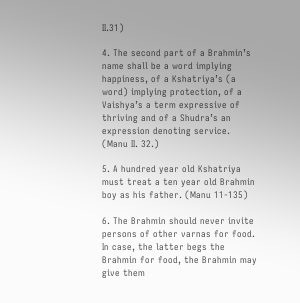II.31)

4. The second part of a Brahmin’s name shall be a word implying happiness, of a Kshatriya’s (a word) implying protection, of a Vaishya’s a term expressive of thriving and of a Shudra’s an expression denoting service. (Manu II. 32.)

5. A hundred year old Kshatriya must treat a ten year old Brahmin boy as his father. (Manu 11-135)

6. The Brahmin should never invite persons of other varnas for food. In case, the latter begs the Brahmin for food, the Brahmin may give them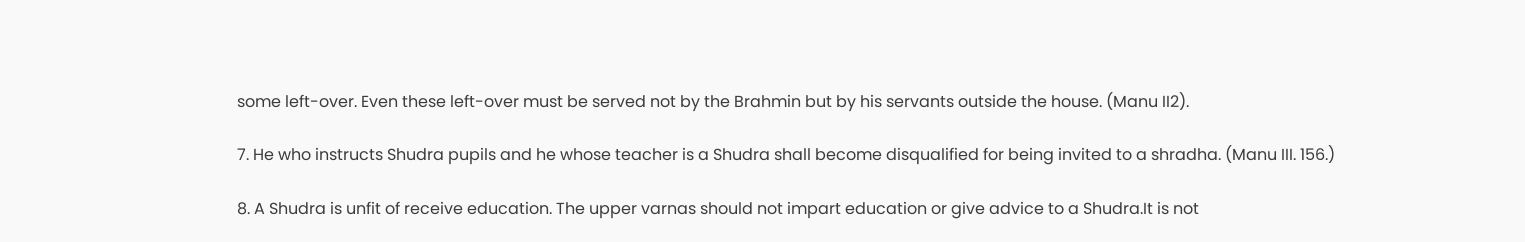some left-over. Even these left-over must be served not by the Brahmin but by his servants outside the house. (Manu II2).

7. He who instructs Shudra pupils and he whose teacher is a Shudra shall become disqualified for being invited to a shradha. (Manu III. 156.)

8. A Shudra is unfit of receive education. The upper varnas should not impart education or give advice to a Shudra.It is not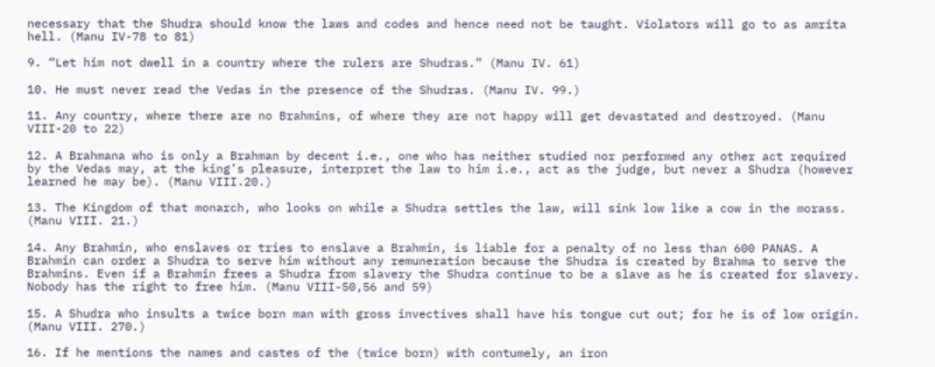necessary that the Shudra should know the laws and codes and hence need not be taught. Violators will go to as amrita hell. (Manu IV-78 to 81)

9. “Let him not dwell in a country where the rulers are Shudras.” (Manu IV. 61)

10. He must never read the Vedas in the presence of the Shudras. (Manu IV. 99.)

11. Any country, where there are no Brahmins, of where they are not happy will get devastated and destroyed. (Manu VIII-20 to 22)

12. A Brahmana who is only a Brahman by decent i.e., one who has neither studied nor performed any other act required by the Vedas may, at the king’s pleasure, interpret the law to him i.e., act as the judge, but never a Shudra (however learned he may be). (Manu VIII.20.)

13. The Kingdom of that monarch, who looks on while a Shudra settles the law, will sink low like a cow in the morass. (Manu VIII. 21.)

14. Any Brahmin, who enslaves or tries to enslave a Brahmin, is liable for a penalty of no less than 600 PANAS. A Brahmin can order a Shudra to serve him without any remuneration because the Shudra is created by Brahma to serve the Brahmins. Even if a Brahmin frees a Shudra from slavery the Shudra continue to be a slave as he is created for slavery. Nobody has the right to free him. (Manu VIII-50,56 and 59)

15. A Shudra who insults a twice born man with gross invectives shall have his tongue cut out; for he is of low origin. (Manu VIII. 270.)

16. If he mentions the names and castes of the (twice born) with contumely, an iron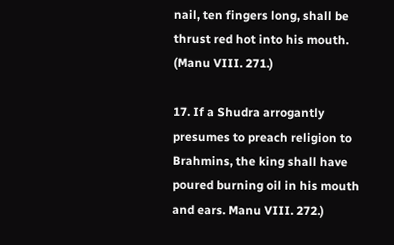nail, ten fingers long, shall be thrust red hot into his mouth. (Manu VIII. 271.)

17. If a Shudra arrogantly presumes to preach religion to Brahmins, the king shall have poured burning oil in his mouth and ears. Manu VIII. 272.)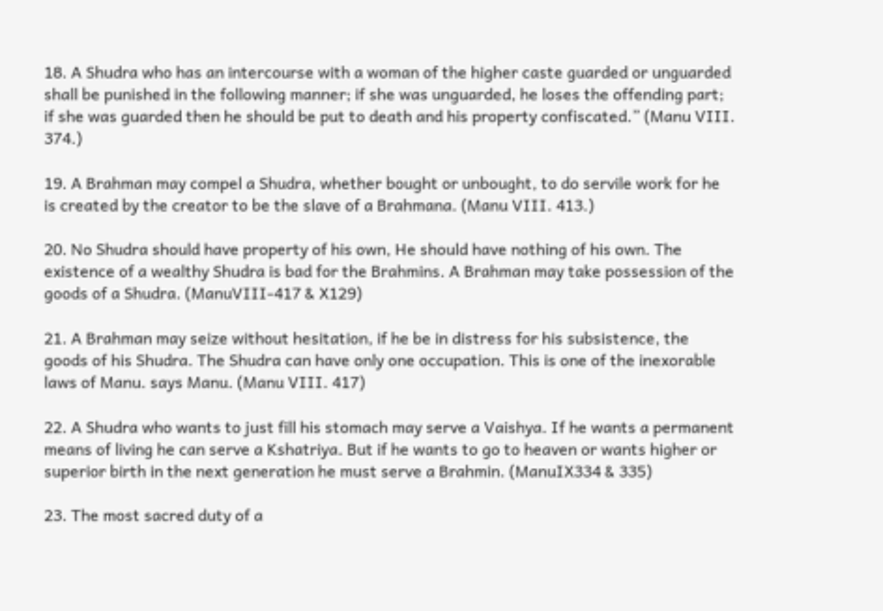18. A Shudra who has an intercourse with a woman of the higher caste guarded or unguarded shall be punished in the following manner; if she was unguarded, he loses the offending part; if she was guarded then he should be put to death and his property confiscated.” (Manu VIII. 374.)

19. A Brahman may compel a Shudra, whether bought or unbought, to do servile work for he is created by the creator to be the slave of a Brahmana. (Manu VIII. 413.)

20. No Shudra should have property of his own, He should have nothing of his own. The existence of a wealthy Shudra is bad for the Brahmins. A Brahman may take possession of the goods of a Shudra. (ManuVIII-417 & X129)

21. A Brahman may seize without hesitation, if he be in distress for his subsistence, the goods of his Shudra. The Shudra can have only one occupation. This is one of the inexorable laws of Manu. says Manu. (Manu VIII. 417)

22. A Shudra who wants to just fill his stomach may serve a Vaishya. If he wants a permanent means of living he can serve a Kshatriya. But if he wants to go to heaven or wants higher or superior birth in the next generation he must serve a Brahmin. (ManuIX334 & 335)

23. The most sacred duty of a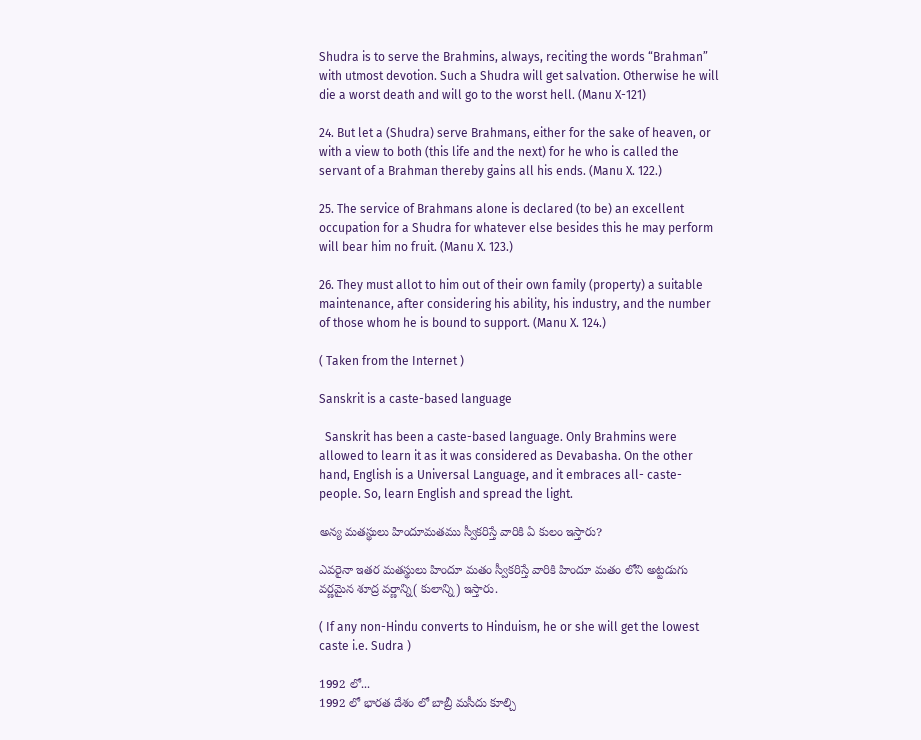Shudra is to serve the Brahmins, always, reciting the words “Brahman” with utmost devotion. Such a Shudra will get salvation. Otherwise he will die a worst death and will go to the worst hell. (Manu X-121)

24. But let a (Shudra) serve Brahmans, either for the sake of heaven, or with a view to both (this life and the next) for he who is called the servant of a Brahman thereby gains all his ends. (Manu X. 122.)

25. The service of Brahmans alone is declared (to be) an excellent occupation for a Shudra for whatever else besides this he may perform will bear him no fruit. (Manu X. 123.)

26. They must allot to him out of their own family (property) a suitable maintenance, after considering his ability, his industry, and the number of those whom he is bound to support. (Manu X. 124.)

( Taken from the Internet )

Sanskrit is a caste-based language

  Sanskrit has been a caste-based language. Only Brahmins were allowed to learn it as it was considered as Devabasha. On the other hand, English is a Universal Language, and it embraces all- caste-people. So, learn English and spread the light.

అన్య మతస్థులు హిందూమతము స్వీకరిస్తే వారికి ఏ కులం ఇస్తారు?

ఎవరైనా ఇతర మతస్థులు హిందూ మతం స్వీకరిస్తే వారికి హిందూ మతం లోని అట్టడుగు వర్ణమైన శూద్ర వర్ణాన్ని( కులాన్ని) ఇస్తారు.

( If any non-Hindu converts to Hinduism, he or she will get the lowest caste i.e. Sudra )

1992 లో...
1992 లో భారత దేశం లో బాబ్రీ మసీదు కూల్చి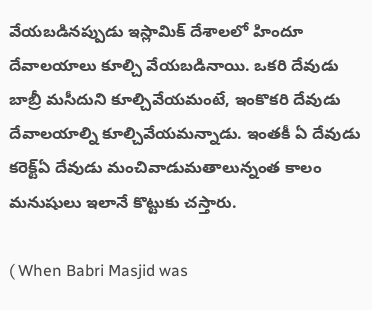వేయబడినప్పుడు ఇస్లామిక్ దేశాలలో హిందూ దేవాలయాలు కూల్చి వేయబడినాయి. ఒకరి దేవుడు బాబ్రీ మసీదుని కూల్చివేయమంటే, ఇంకొకరి దేవుడు దేవాలయాల్ని కూల్చివేయమన్నాడు. ఇంతకీ ఏ దేవుడు కరెక్ట్ఏ దేవుడు మంచివాడుమతాలున్నంత కాలం మనుషులు ఇలానే కొట్టుకు చస్తారు.

( When Babri Masjid was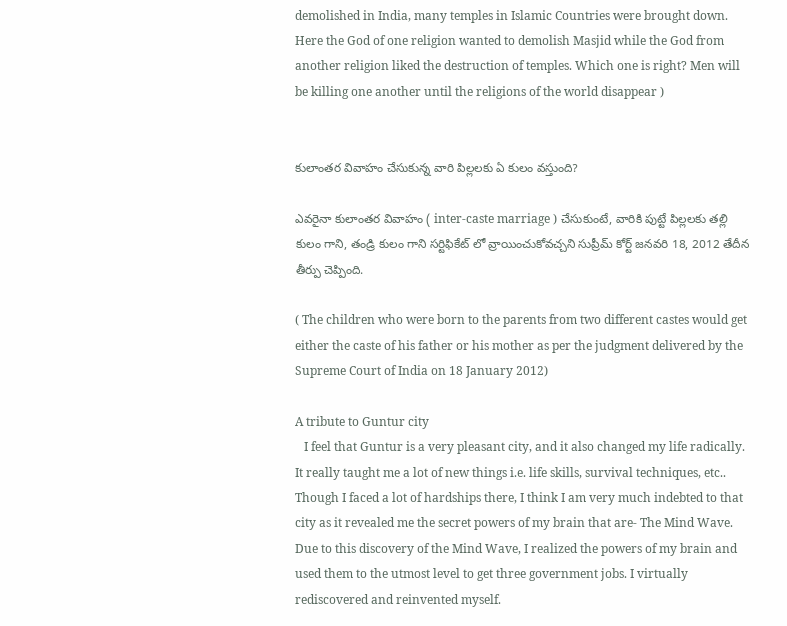demolished in India, many temples in Islamic Countries were brought down. Here the God of one religion wanted to demolish Masjid while the God from another religion liked the destruction of temples. Which one is right? Men will be killing one another until the religions of the world disappear )


కులాంతర వివాహం చేసుకున్న వారి పిల్లలకు ఏ కులం వస్తుంది?

ఎవరైనా కులాంతర వివాహం ( inter-caste marriage ) చేసుకుంటే, వారికి పుట్టే పిల్లలకు తల్లి కులం గాని, తండ్రి కులం గాని సర్టిఫికేట్ లో వ్రాయించుకోవచ్చని సుప్రీమ్ కోర్ట్ జనవరి 18, 2012 తేదీన తీర్పు చెప్పింది.

( The children who were born to the parents from two different castes would get either the caste of his father or his mother as per the judgment delivered by the Supreme Court of India on 18 January 2012)

A tribute to Guntur city
   I feel that Guntur is a very pleasant city, and it also changed my life radically. It really taught me a lot of new things i.e. life skills, survival techniques, etc.. Though I faced a lot of hardships there, I think I am very much indebted to that city as it revealed me the secret powers of my brain that are- The Mind Wave. Due to this discovery of the Mind Wave, I realized the powers of my brain and used them to the utmost level to get three government jobs. I virtually rediscovered and reinvented myself.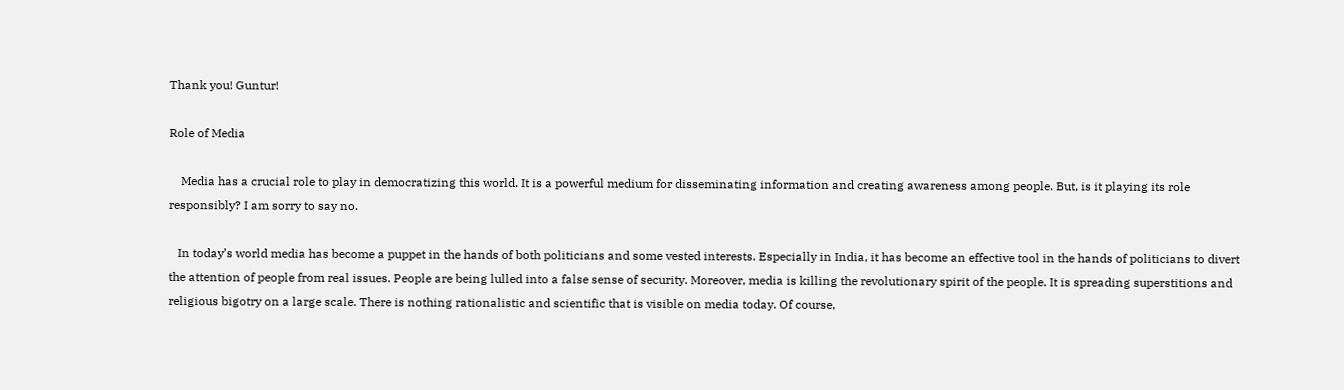Thank you! Guntur!

Role of Media

    Media has a crucial role to play in democratizing this world. It is a powerful medium for disseminating information and creating awareness among people. But, is it playing its role responsibly? I am sorry to say no.

   In today’s world media has become a puppet in the hands of both politicians and some vested interests. Especially in India, it has become an effective tool in the hands of politicians to divert the attention of people from real issues. People are being lulled into a false sense of security. Moreover, media is killing the revolutionary spirit of the people. It is spreading superstitions and religious bigotry on a large scale. There is nothing rationalistic and scientific that is visible on media today. Of course,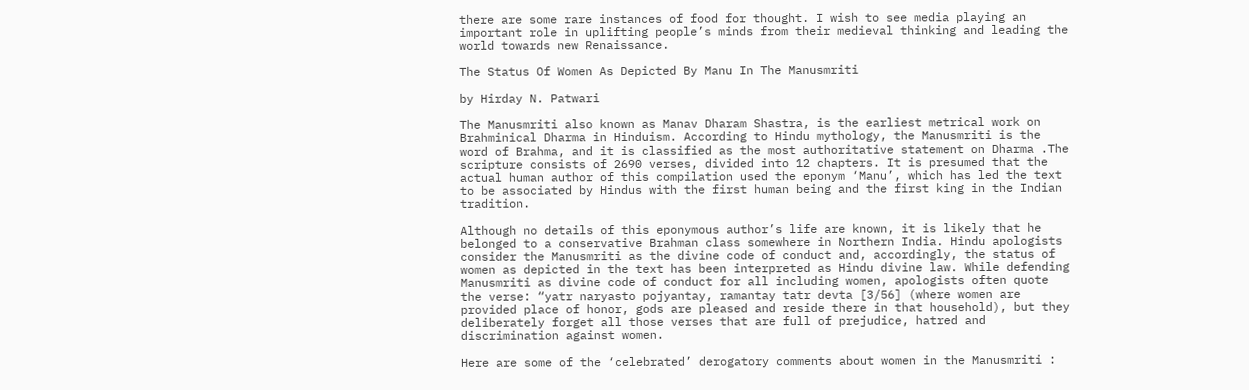there are some rare instances of food for thought. I wish to see media playing an important role in uplifting people’s minds from their medieval thinking and leading the world towards new Renaissance.

The Status Of Women As Depicted By Manu In The Manusmriti

by Hirday N. Patwari

The Manusmriti also known as Manav Dharam Shastra, is the earliest metrical work on Brahminical Dharma in Hinduism. According to Hindu mythology, the Manusmriti is the word of Brahma, and it is classified as the most authoritative statement on Dharma .The scripture consists of 2690 verses, divided into 12 chapters. It is presumed that the actual human author of this compilation used the eponym ‘Manu’, which has led the text to be associated by Hindus with the first human being and the first king in the Indian tradition.

Although no details of this eponymous author’s life are known, it is likely that he belonged to a conservative Brahman class somewhere in Northern India. Hindu apologists consider the Manusmriti as the divine code of conduct and, accordingly, the status of women as depicted in the text has been interpreted as Hindu divine law. While defending Manusmriti as divine code of conduct for all including women, apologists often quote the verse: “yatr naryasto pojyantay, ramantay tatr devta [3/56] (where women are provided place of honor, gods are pleased and reside there in that household), but they deliberately forget all those verses that are full of prejudice, hatred and discrimination against women.

Here are some of the ‘celebrated’ derogatory comments about women in the Manusmriti :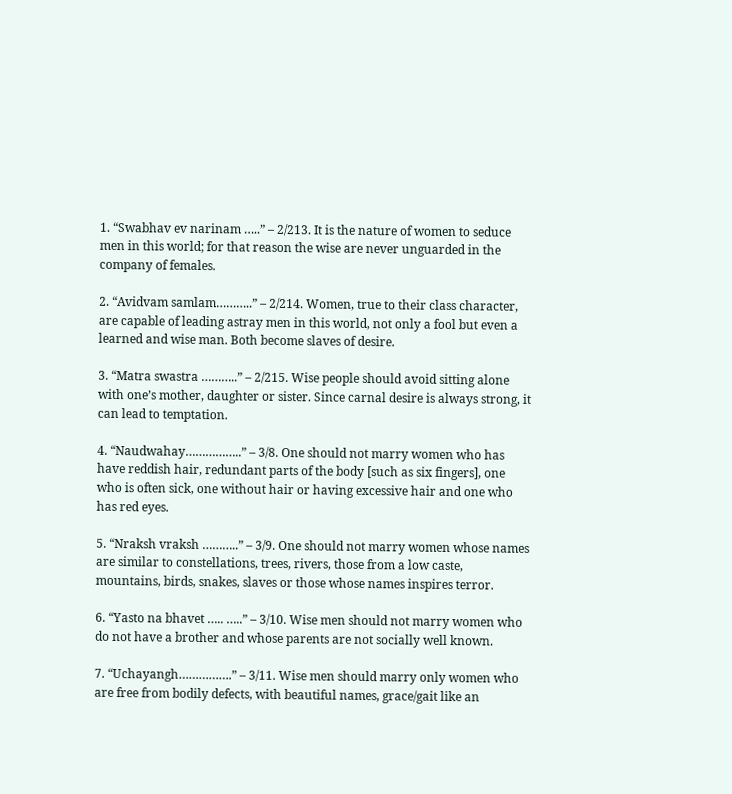1. “Swabhav ev narinam …..” – 2/213. It is the nature of women to seduce men in this world; for that reason the wise are never unguarded in the company of females.

2. “Avidvam samlam………..” – 2/214. Women, true to their class character, are capable of leading astray men in this world, not only a fool but even a learned and wise man. Both become slaves of desire.

3. “Matra swastra ………..” – 2/215. Wise people should avoid sitting alone with one’s mother, daughter or sister. Since carnal desire is always strong, it can lead to temptation.

4. “Naudwahay……………..” – 3/8. One should not marry women who has have reddish hair, redundant parts of the body [such as six fingers], one who is often sick, one without hair or having excessive hair and one who has red eyes.

5. “Nraksh vraksh ………..” – 3/9. One should not marry women whose names are similar to constellations, trees, rivers, those from a low caste, mountains, birds, snakes, slaves or those whose names inspires terror.

6. “Yasto na bhavet ….. …..” – 3/10. Wise men should not marry women who do not have a brother and whose parents are not socially well known.

7. “Uchayangh…………….” – 3/11. Wise men should marry only women who are free from bodily defects, with beautiful names, grace/gait like an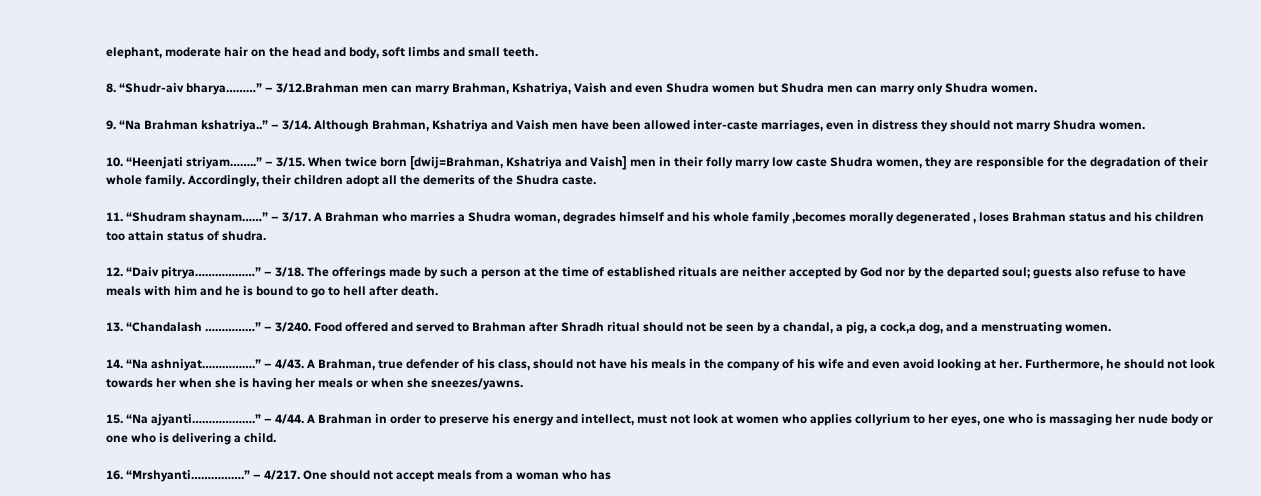elephant, moderate hair on the head and body, soft limbs and small teeth.

8. “Shudr-aiv bharya………” – 3/12.Brahman men can marry Brahman, Kshatriya, Vaish and even Shudra women but Shudra men can marry only Shudra women.

9. “Na Brahman kshatriya..” – 3/14. Although Brahman, Kshatriya and Vaish men have been allowed inter-caste marriages, even in distress they should not marry Shudra women.

10. “Heenjati striyam……..” – 3/15. When twice born [dwij=Brahman, Kshatriya and Vaish] men in their folly marry low caste Shudra women, they are responsible for the degradation of their whole family. Accordingly, their children adopt all the demerits of the Shudra caste.

11. “Shudram shaynam……” – 3/17. A Brahman who marries a Shudra woman, degrades himself and his whole family ,becomes morally degenerated , loses Brahman status and his children too attain status of shudra.

12. “Daiv pitrya………………” – 3/18. The offerings made by such a person at the time of established rituals are neither accepted by God nor by the departed soul; guests also refuse to have meals with him and he is bound to go to hell after death.

13. “Chandalash ……………” – 3/240. Food offered and served to Brahman after Shradh ritual should not be seen by a chandal, a pig, a cock,a dog, and a menstruating women.

14. “Na ashniyat…………….” – 4/43. A Brahman, true defender of his class, should not have his meals in the company of his wife and even avoid looking at her. Furthermore, he should not look towards her when she is having her meals or when she sneezes/yawns.

15. “Na ajyanti……………….” – 4/44. A Brahman in order to preserve his energy and intellect, must not look at women who applies collyrium to her eyes, one who is massaging her nude body or one who is delivering a child.

16. “Mrshyanti…………….” – 4/217. One should not accept meals from a woman who has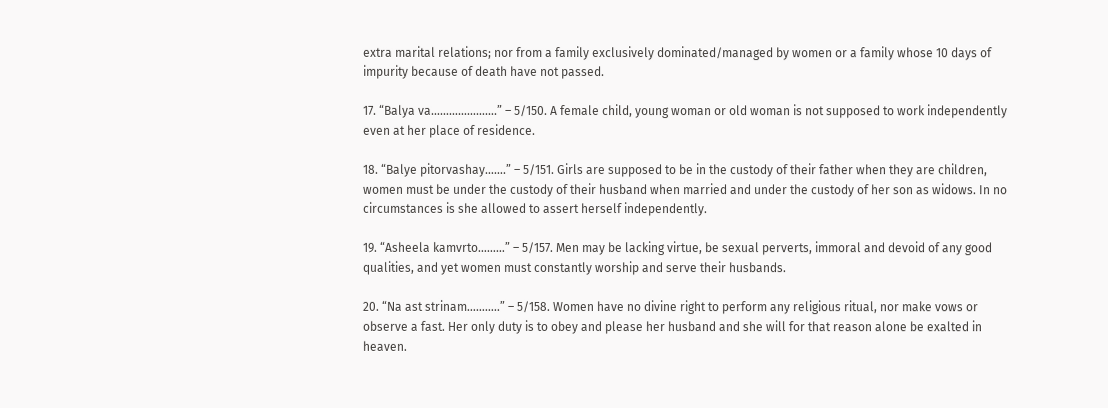extra marital relations; nor from a family exclusively dominated/managed by women or a family whose 10 days of impurity because of death have not passed.

17. “Balya va………………….” – 5/150. A female child, young woman or old woman is not supposed to work independently even at her place of residence.

18. “Balye pitorvashay…….” – 5/151. Girls are supposed to be in the custody of their father when they are children, women must be under the custody of their husband when married and under the custody of her son as widows. In no circumstances is she allowed to assert herself independently.

19. “Asheela kamvrto………” – 5/157. Men may be lacking virtue, be sexual perverts, immoral and devoid of any good qualities, and yet women must constantly worship and serve their husbands.

20. “Na ast strinam………..” – 5/158. Women have no divine right to perform any religious ritual, nor make vows or observe a fast. Her only duty is to obey and please her husband and she will for that reason alone be exalted in heaven.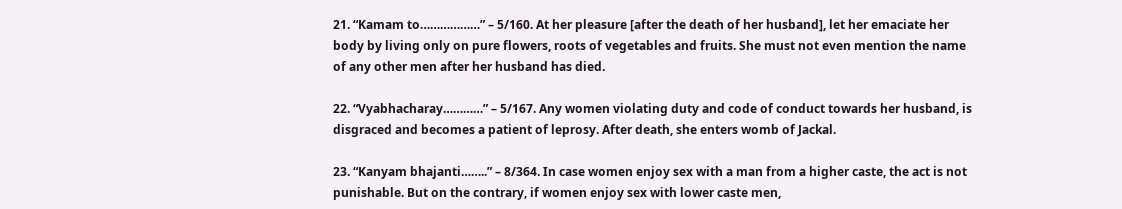21. “Kamam to………………” – 5/160. At her pleasure [after the death of her husband], let her emaciate her body by living only on pure flowers, roots of vegetables and fruits. She must not even mention the name of any other men after her husband has died.

22. “Vyabhacharay…………” – 5/167. Any women violating duty and code of conduct towards her husband, is disgraced and becomes a patient of leprosy. After death, she enters womb of Jackal.

23. “Kanyam bhajanti……..” – 8/364. In case women enjoy sex with a man from a higher caste, the act is not punishable. But on the contrary, if women enjoy sex with lower caste men,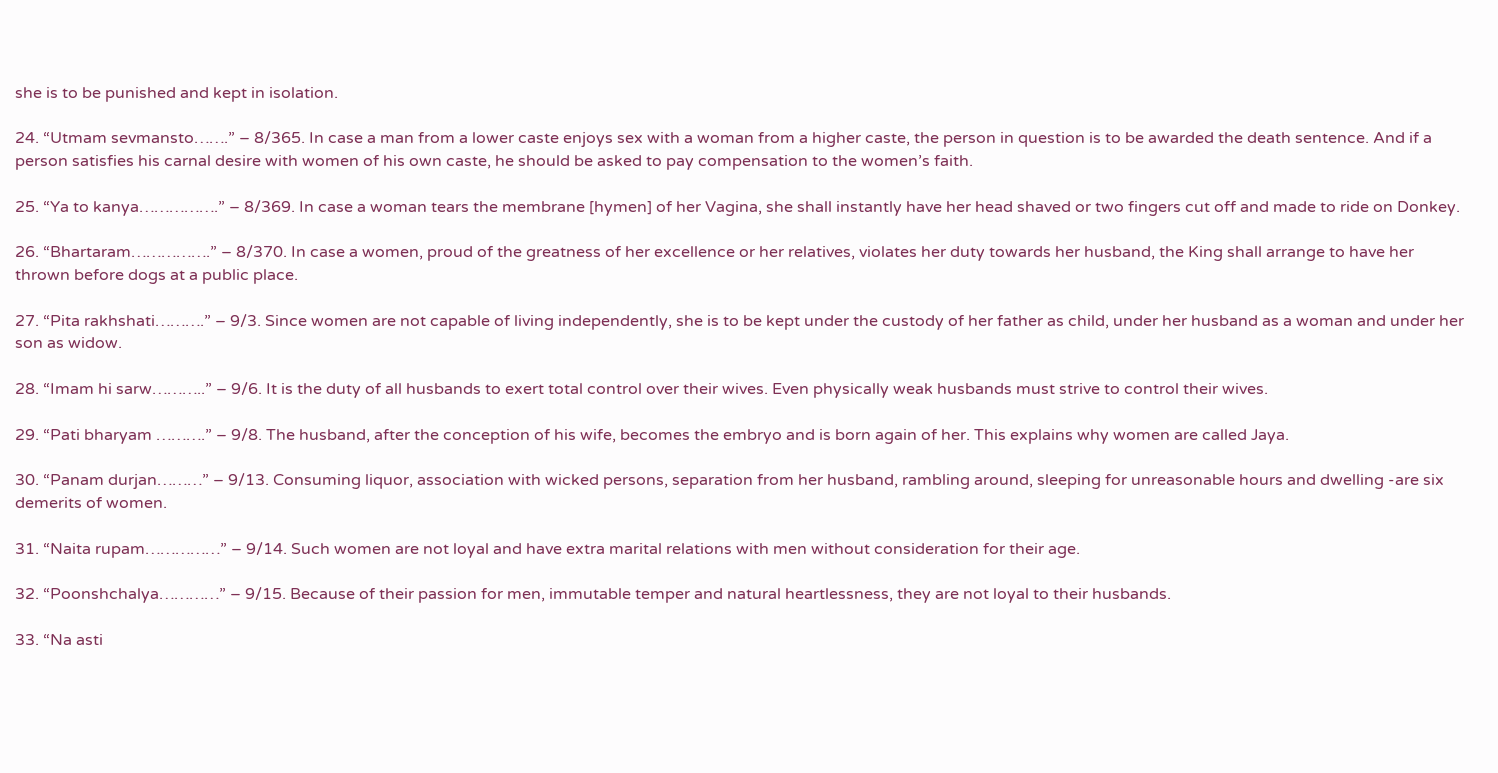she is to be punished and kept in isolation.

24. “Utmam sevmansto…….” – 8/365. In case a man from a lower caste enjoys sex with a woman from a higher caste, the person in question is to be awarded the death sentence. And if a person satisfies his carnal desire with women of his own caste, he should be asked to pay compensation to the women’s faith.

25. “Ya to kanya…………….” – 8/369. In case a woman tears the membrane [hymen] of her Vagina, she shall instantly have her head shaved or two fingers cut off and made to ride on Donkey.

26. “Bhartaram…………….” – 8/370. In case a women, proud of the greatness of her excellence or her relatives, violates her duty towards her husband, the King shall arrange to have her thrown before dogs at a public place.

27. “Pita rakhshati……….” – 9/3. Since women are not capable of living independently, she is to be kept under the custody of her father as child, under her husband as a woman and under her son as widow.

28. “Imam hi sarw………..” – 9/6. It is the duty of all husbands to exert total control over their wives. Even physically weak husbands must strive to control their wives.

29. “Pati bharyam ……….” – 9/8. The husband, after the conception of his wife, becomes the embryo and is born again of her. This explains why women are called Jaya.

30. “Panam durjan………” – 9/13. Consuming liquor, association with wicked persons, separation from her husband, rambling around, sleeping for unreasonable hours and dwelling -are six demerits of women.

31. “Naita rupam……………” – 9/14. Such women are not loyal and have extra marital relations with men without consideration for their age.

32. “Poonshchalya…………” – 9/15. Because of their passion for men, immutable temper and natural heartlessness, they are not loyal to their husbands.

33. “Na asti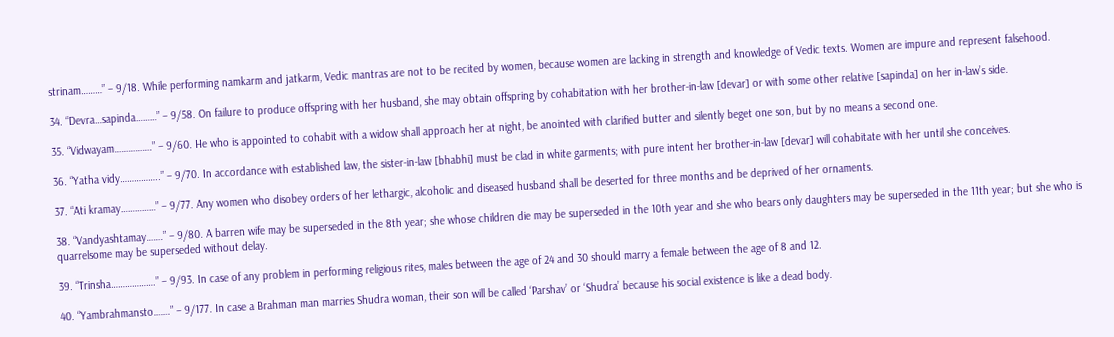strinam………” – 9/18. While performing namkarm and jatkarm, Vedic mantras are not to be recited by women, because women are lacking in strength and knowledge of Vedic texts. Women are impure and represent falsehood.

34. “Devra…sapinda………” – 9/58. On failure to produce offspring with her husband, she may obtain offspring by cohabitation with her brother-in-law [devar] or with some other relative [sapinda] on her in-law’s side.

35. “Vidwayam…………….” – 9/60. He who is appointed to cohabit with a widow shall approach her at night, be anointed with clarified butter and silently beget one son, but by no means a second one.

36. “Yatha vidy……………..” – 9/70. In accordance with established law, the sister-in-law [bhabhi] must be clad in white garments; with pure intent her brother-in-law [devar] will cohabitate with her until she conceives.

37. “Ati kramay……………” – 9/77. Any women who disobey orders of her lethargic, alcoholic and diseased husband shall be deserted for three months and be deprived of her ornaments.

38. “Vandyashtamay…….” – 9/80. A barren wife may be superseded in the 8th year; she whose children die may be superseded in the 10th year and she who bears only daughters may be superseded in the 11th year; but she who is quarrelsome may be superseded without delay.

39. “Trinsha……………….” – 9/93. In case of any problem in performing religious rites, males between the age of 24 and 30 should marry a female between the age of 8 and 12.

40. “Yambrahmansto…….” – 9/177. In case a Brahman man marries Shudra woman, their son will be called ‘Parshav’ or ‘Shudra’ because his social existence is like a dead body.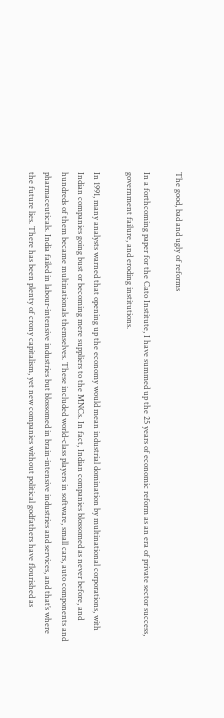The good, bad and ugly of reforms

In a forthcoming paper for the Cato Institute, I have summed up the 25 years of economic reform as an era of private sector success, government failure, and eroding institutions.

In 1991, many analysts warned that opening up the economy would mean industrial domination by multinational corporations, with Indian companies going bust or becoming mere suppliers to the MNCs. In fact, Indian companies blossomed as never before, and hundreds of them became multinationals themselves. These included world-class players in software, small cars, auto components and pharmaceuticals. India failed in labour-intensive industries but blossomed in brain-intensive industries and services, and that’s where the future lies. There has been plenty of crony capitalism, yet new companies without political godfathers have flourished as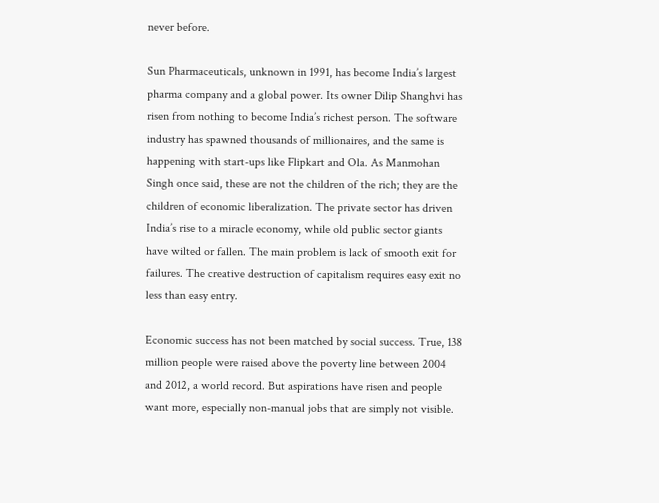never before.

Sun Pharmaceuticals, unknown in 1991, has become India’s largest pharma company and a global power. Its owner Dilip Shanghvi has risen from nothing to become India’s richest person. The software industry has spawned thousands of millionaires, and the same is happening with start-ups like Flipkart and Ola. As Manmohan Singh once said, these are not the children of the rich; they are the children of economic liberalization. The private sector has driven India’s rise to a miracle economy, while old public sector giants have wilted or fallen. The main problem is lack of smooth exit for failures. The creative destruction of capitalism requires easy exit no less than easy entry.

Economic success has not been matched by social success. True, 138 million people were raised above the poverty line between 2004 and 2012, a world record. But aspirations have risen and people want more, especially non-manual jobs that are simply not visible.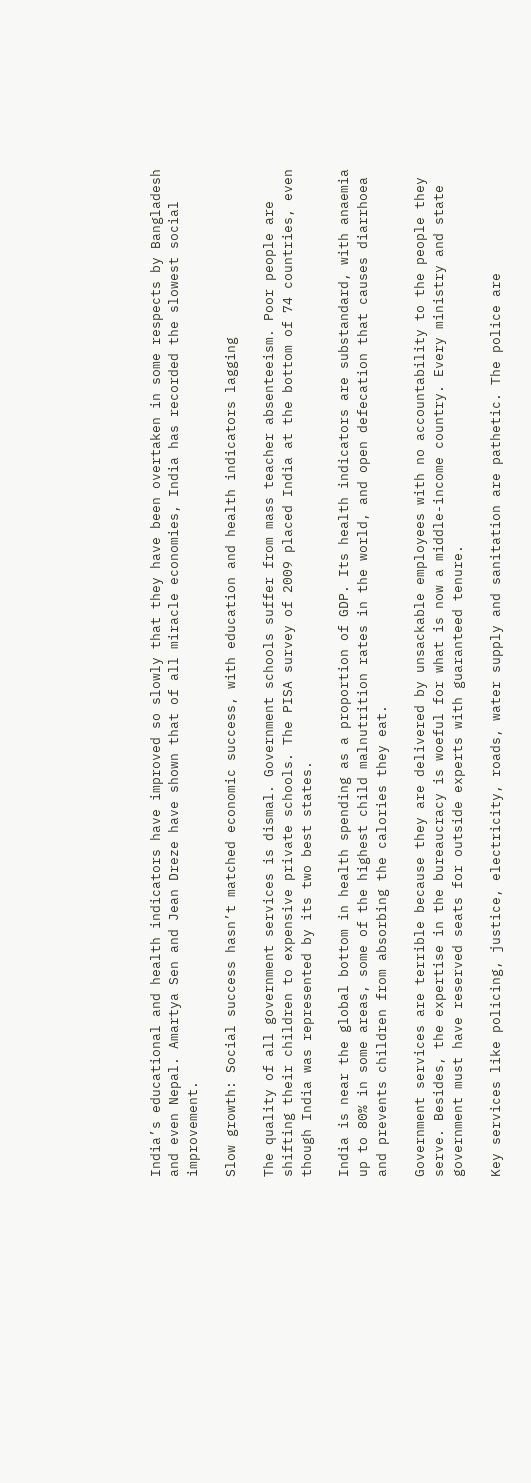India’s educational and health indicators have improved so slowly that they have been overtaken in some respects by Bangladesh and even Nepal. Amartya Sen and Jean Dreze have shown that of all miracle economies, India has recorded the slowest social improvement.

Slow growth: Social success hasn’t matched economic success, with education and health indicators lagging

The quality of all government services is dismal. Government schools suffer from mass teacher absenteeism. Poor people are shifting their children to expensive private schools. The PISA survey of 2009 placed India at the bottom of 74 countries, even though India was represented by its two best states.

India is near the global bottom in health spending as a proportion of GDP. Its health indicators are substandard, with anaemia up to 80% in some areas, some of the highest child malnutrition rates in the world, and open defecation that causes diarrhoea and prevents children from absorbing the calories they eat.

Government services are terrible because they are delivered by unsackable employees with no accountability to the people they serve. Besides, the expertise in the bureaucracy is woeful for what is now a middle-income country. Every ministry and state government must have reserved seats for outside experts with guaranteed tenure.

Key services like policing, justice, electricity, roads, water supply and sanitation are pathetic. The police are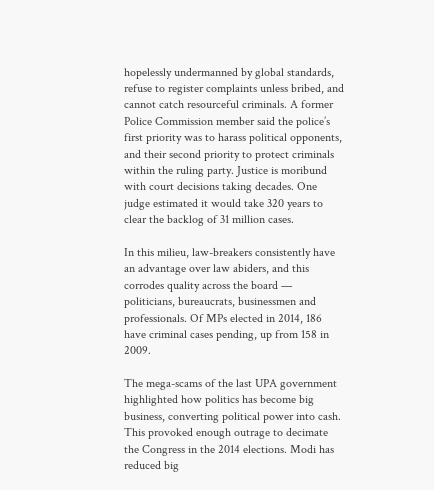hopelessly undermanned by global standards, refuse to register complaints unless bribed, and cannot catch resourceful criminals. A former Police Commission member said the police’s first priority was to harass political opponents, and their second priority to protect criminals within the ruling party. Justice is moribund with court decisions taking decades. One judge estimated it would take 320 years to clear the backlog of 31 million cases.

In this milieu, law-breakers consistently have an advantage over law abiders, and this corrodes quality across the board — politicians, bureaucrats, businessmen and professionals. Of MPs elected in 2014, 186 have criminal cases pending, up from 158 in 2009.

The mega-scams of the last UPA government highlighted how politics has become big business, converting political power into cash. This provoked enough outrage to decimate the Congress in the 2014 elections. Modi has reduced big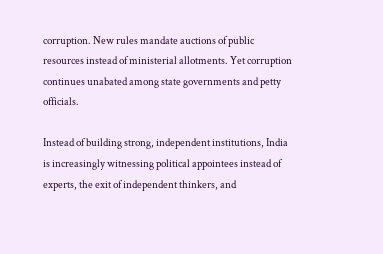corruption. New rules mandate auctions of public resources instead of ministerial allotments. Yet corruption continues unabated among state governments and petty officials.

Instead of building strong, independent institutions, India is increasingly witnessing political appointees instead of experts, the exit of independent thinkers, and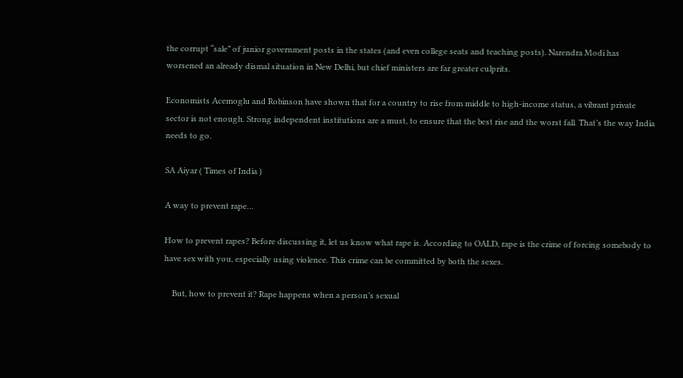the corrupt “sale” of junior government posts in the states (and even college seats and teaching posts). Narendra Modi has worsened an already dismal situation in New Delhi, but chief ministers are far greater culprits.

Economists Acemoglu and Robinson have shown that for a country to rise from middle to high-income status, a vibrant private sector is not enough. Strong independent institutions are a must, to ensure that the best rise and the worst fall. That’s the way India needs to go.

SA Aiyar ( Times of India )

A way to prevent rape…

How to prevent rapes? Before discussing it, let us know what rape is. According to OALD, rape is the crime of forcing somebody to have sex with you, especially using violence. This crime can be committed by both the sexes.

    But, how to prevent it? Rape happens when a person’s sexual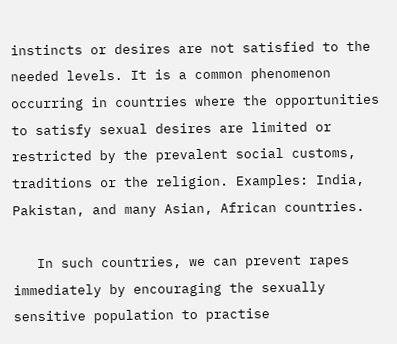instincts or desires are not satisfied to the needed levels. It is a common phenomenon occurring in countries where the opportunities to satisfy sexual desires are limited or restricted by the prevalent social customs, traditions or the religion. Examples: India, Pakistan, and many Asian, African countries.

   In such countries, we can prevent rapes immediately by encouraging the sexually sensitive population to practise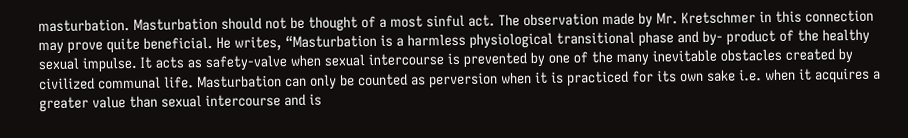masturbation. Masturbation should not be thought of a most sinful act. The observation made by Mr. Kretschmer in this connection may prove quite beneficial. He writes, “Masturbation is a harmless physiological transitional phase and by- product of the healthy sexual impulse. It acts as safety-valve when sexual intercourse is prevented by one of the many inevitable obstacles created by civilized communal life. Masturbation can only be counted as perversion when it is practiced for its own sake i.e. when it acquires a greater value than sexual intercourse and is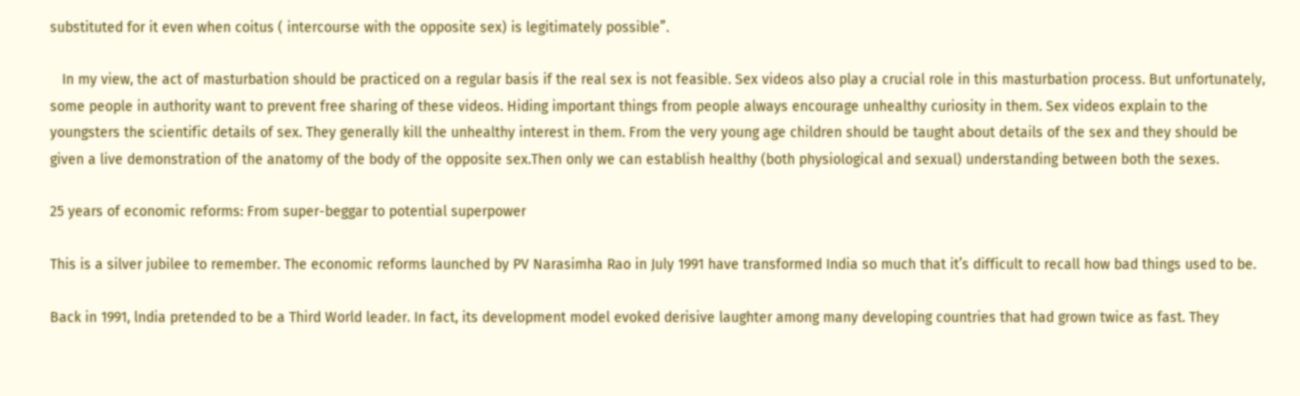substituted for it even when coitus ( intercourse with the opposite sex) is legitimately possible”.

   In my view, the act of masturbation should be practiced on a regular basis if the real sex is not feasible. Sex videos also play a crucial role in this masturbation process. But unfortunately, some people in authority want to prevent free sharing of these videos. Hiding important things from people always encourage unhealthy curiosity in them. Sex videos explain to the youngsters the scientific details of sex. They generally kill the unhealthy interest in them. From the very young age children should be taught about details of the sex and they should be given a live demonstration of the anatomy of the body of the opposite sex.Then only we can establish healthy (both physiological and sexual) understanding between both the sexes.

25 years of economic reforms: From super-beggar to potential superpower

This is a silver jubilee to remember. The economic reforms launched by PV Narasimha Rao in July 1991 have transformed India so much that it’s difficult to recall how bad things used to be.

Back in 1991, lndia pretended to be a Third World leader. In fact, its development model evoked derisive laughter among many developing countries that had grown twice as fast. They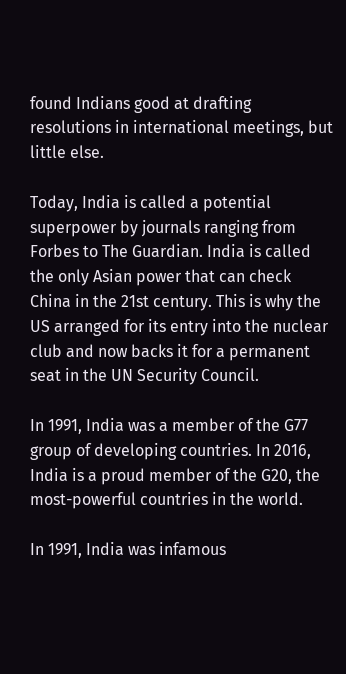found Indians good at drafting resolutions in international meetings, but little else.

Today, India is called a potential superpower by journals ranging from Forbes to The Guardian. India is called the only Asian power that can check China in the 21st century. This is why the US arranged for its entry into the nuclear club and now backs it for a permanent seat in the UN Security Council.

In 1991, India was a member of the G77 group of developing countries. In 2016, India is a proud member of the G20, the most-powerful countries in the world.

In 1991, India was infamous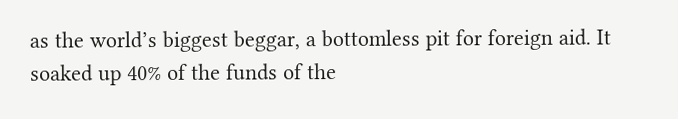as the world’s biggest beggar, a bottomless pit for foreign aid. It soaked up 40% of the funds of the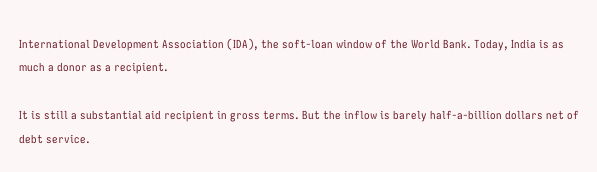International Development Association (IDA), the soft-loan window of the World Bank. Today, India is as much a donor as a recipient.

It is still a substantial aid recipient in gross terms. But the inflow is barely half-a-billion dollars net of debt service.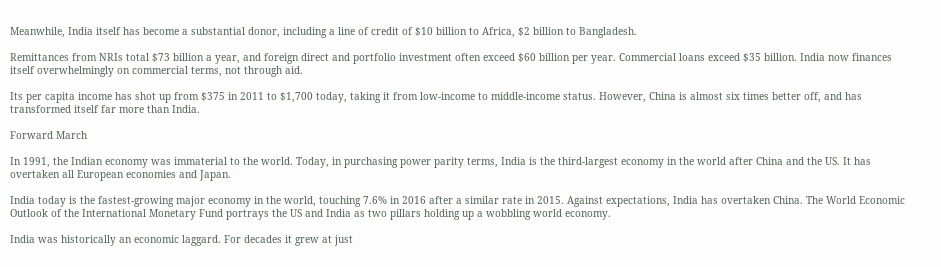Meanwhile, India itself has become a substantial donor, including a line of credit of $10 billion to Africa, $2 billion to Bangladesh.

Remittances from NRIs total $73 billion a year, and foreign direct and portfolio investment often exceed $60 billion per year. Commercial loans exceed $35 billion. India now finances itself overwhelmingly on commercial terms, not through aid.

Its per capita income has shot up from $375 in 2011 to $1,700 today, taking it from low-income to middle-income status. However, China is almost six times better off, and has transformed itself far more than India.

Forward March

In 1991, the Indian economy was immaterial to the world. Today, in purchasing power parity terms, India is the third-largest economy in the world after China and the US. It has overtaken all European economies and Japan.

India today is the fastest-growing major economy in the world, touching 7.6% in 2016 after a similar rate in 2015. Against expectations, India has overtaken China. The World Economic Outlook of the International Monetary Fund portrays the US and India as two pillars holding up a wobbling world economy.

India was historically an economic laggard. For decades it grew at just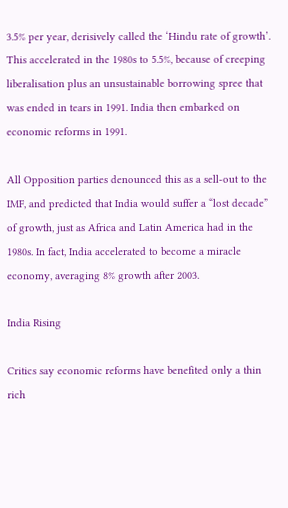3.5% per year, derisively called the ‘Hindu rate of growth’. This accelerated in the 1980s to 5.5%, because of creeping liberalisation plus an unsustainable borrowing spree that was ended in tears in 1991. India then embarked on economic reforms in 1991.

All Opposition parties denounced this as a sell-out to the IMF, and predicted that India would suffer a “lost decade” of growth, just as Africa and Latin America had in the 1980s. In fact, India accelerated to become a miracle economy, averaging 8% growth after 2003.

India Rising

Critics say economic reforms have benefited only a thin rich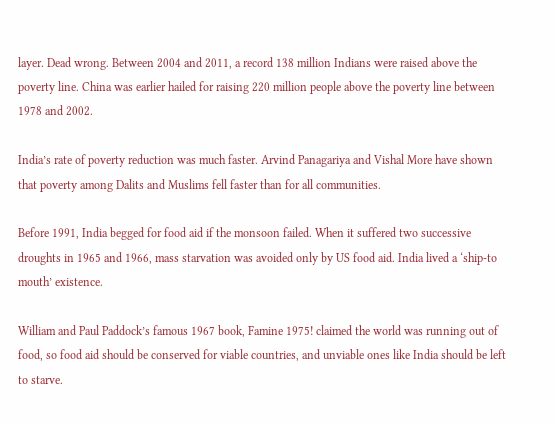layer. Dead wrong. Between 2004 and 2011, a record 138 million Indians were raised above the poverty line. China was earlier hailed for raising 220 million people above the poverty line between 1978 and 2002.

India’s rate of poverty reduction was much faster. Arvind Panagariya and Vishal More have shown that poverty among Dalits and Muslims fell faster than for all communities.

Before 1991, India begged for food aid if the monsoon failed. When it suffered two successive droughts in 1965 and 1966, mass starvation was avoided only by US food aid. India lived a ‘ship-to mouth’ existence.

William and Paul Paddock’s famous 1967 book, Famine 1975! claimed the world was running out of food, so food aid should be conserved for viable countries, and unviable ones like India should be left to starve.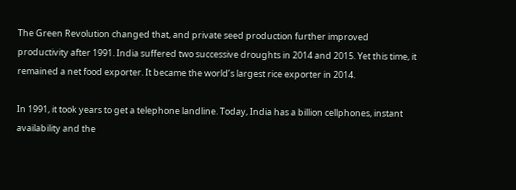The Green Revolution changed that, and private seed production further improved productivity after 1991. India suffered two successive droughts in 2014 and 2015. Yet this time, it remained a net food exporter. It became the world’s largest rice exporter in 2014.

In 1991, it took years to get a telephone landline. Today, India has a billion cellphones, instant availability and the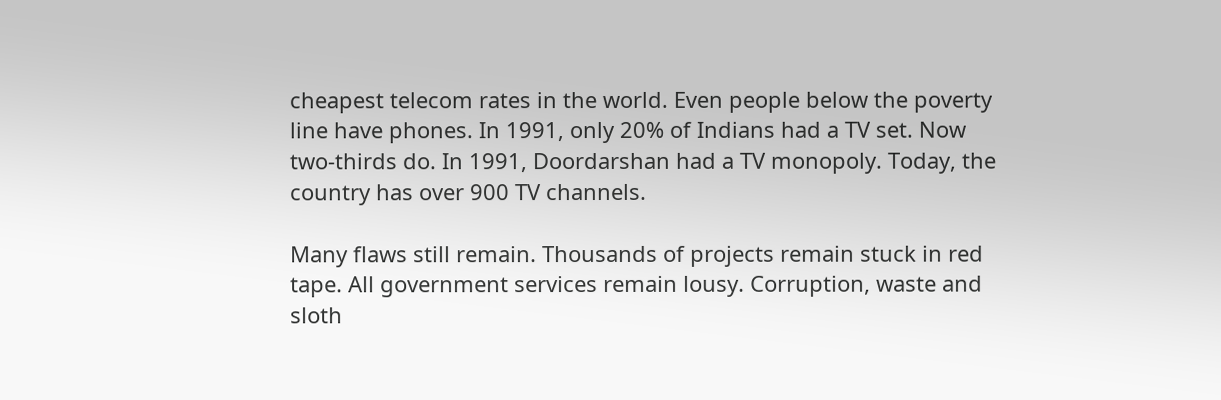cheapest telecom rates in the world. Even people below the poverty line have phones. In 1991, only 20% of Indians had a TV set. Now two-thirds do. In 1991, Doordarshan had a TV monopoly. Today, the country has over 900 TV channels.

Many flaws still remain. Thousands of projects remain stuck in red tape. All government services remain lousy. Corruption, waste and sloth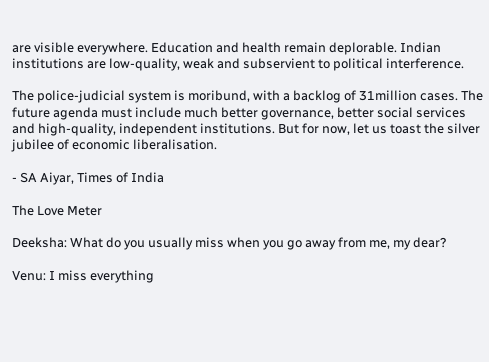are visible everywhere. Education and health remain deplorable. Indian institutions are low-quality, weak and subservient to political interference.

The police-judicial system is moribund, with a backlog of 31million cases. The future agenda must include much better governance, better social services and high-quality, independent institutions. But for now, let us toast the silver jubilee of economic liberalisation.

- SA Aiyar, Times of India

The Love Meter

Deeksha: What do you usually miss when you go away from me, my dear?

Venu: I miss everything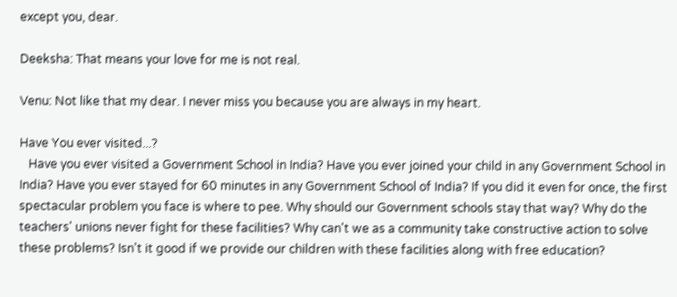except you, dear.

Deeksha: That means your love for me is not real.

Venu: Not like that my dear. I never miss you because you are always in my heart.

Have You ever visited...?
   Have you ever visited a Government School in India? Have you ever joined your child in any Government School in India? Have you ever stayed for 60 minutes in any Government School of India? If you did it even for once, the first spectacular problem you face is where to pee. Why should our Government schools stay that way? Why do the teachers' unions never fight for these facilities? Why can't we as a community take constructive action to solve these problems? Isn't it good if we provide our children with these facilities along with free education?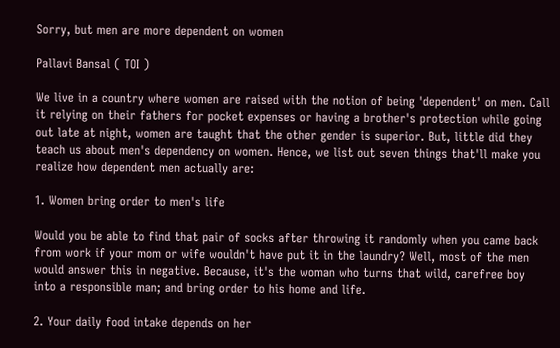Sorry, but men are more dependent on women

Pallavi Bansal ( TOI )

We live in a country where women are raised with the notion of being 'dependent' on men. Call it relying on their fathers for pocket expenses or having a brother's protection while going out late at night, women are taught that the other gender is superior. But, little did they teach us about men's dependency on women. Hence, we list out seven things that'll make you realize how dependent men actually are:

1. Women bring order to men's life

Would you be able to find that pair of socks after throwing it randomly when you came back from work if your mom or wife wouldn't have put it in the laundry? Well, most of the men would answer this in negative. Because, it's the woman who turns that wild, carefree boy into a responsible man; and bring order to his home and life.

2. Your daily food intake depends on her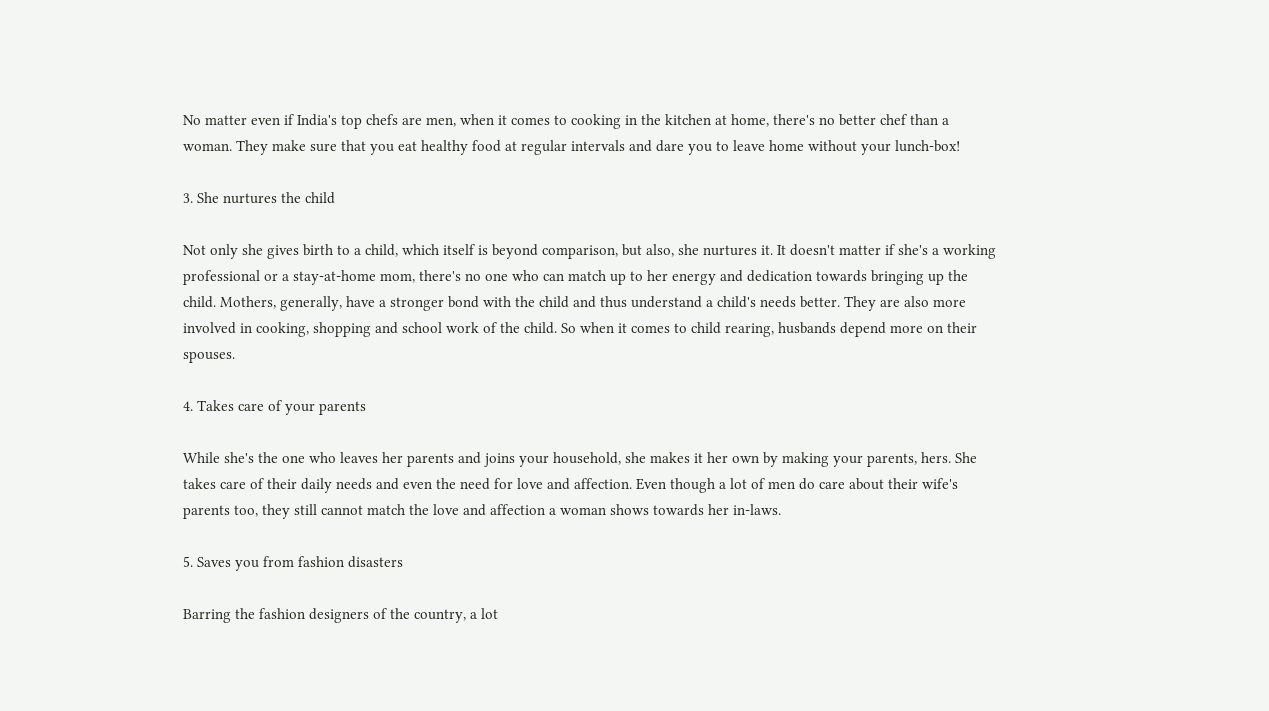No matter even if India's top chefs are men, when it comes to cooking in the kitchen at home, there's no better chef than a woman. They make sure that you eat healthy food at regular intervals and dare you to leave home without your lunch-box!

3. She nurtures the child

Not only she gives birth to a child, which itself is beyond comparison, but also, she nurtures it. It doesn't matter if she's a working professional or a stay-at-home mom, there's no one who can match up to her energy and dedication towards bringing up the child. Mothers, generally, have a stronger bond with the child and thus understand a child's needs better. They are also more involved in cooking, shopping and school work of the child. So when it comes to child rearing, husbands depend more on their spouses.

4. Takes care of your parents

While she's the one who leaves her parents and joins your household, she makes it her own by making your parents, hers. She takes care of their daily needs and even the need for love and affection. Even though a lot of men do care about their wife's parents too, they still cannot match the love and affection a woman shows towards her in-laws.

5. Saves you from fashion disasters

Barring the fashion designers of the country, a lot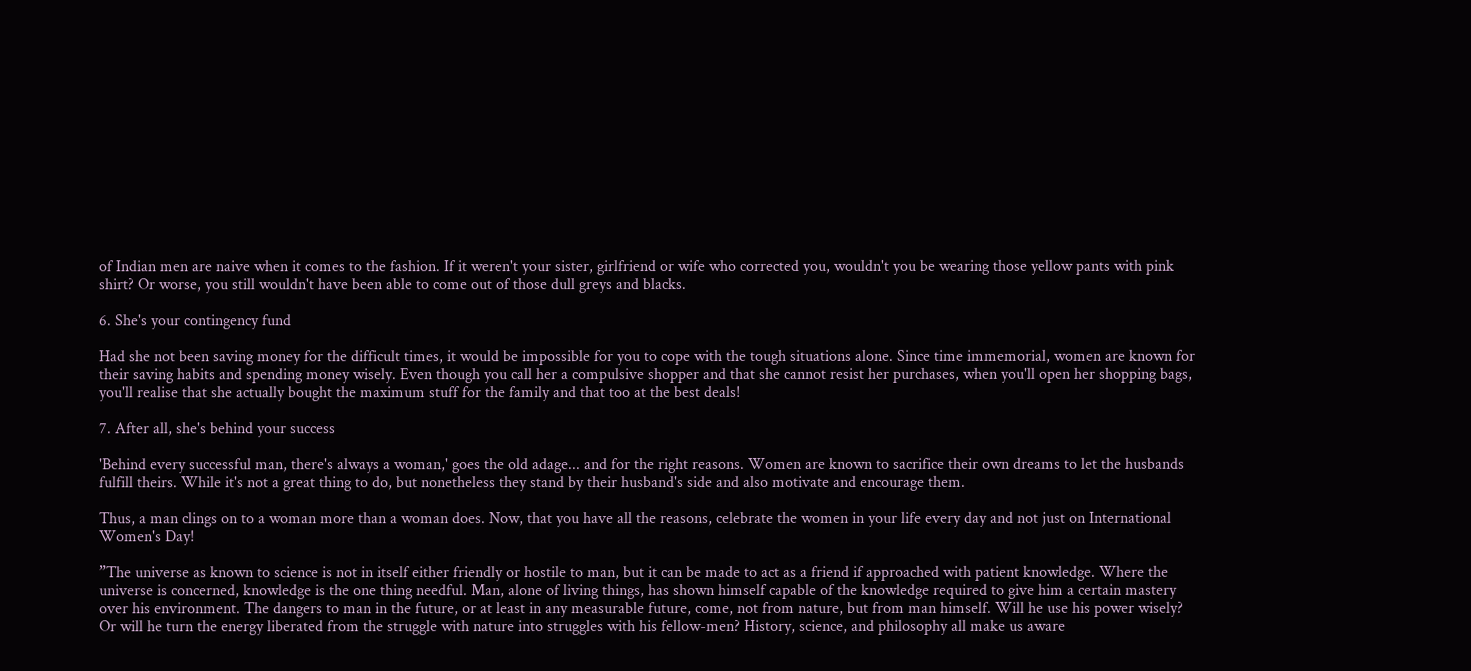of Indian men are naive when it comes to the fashion. If it weren't your sister, girlfriend or wife who corrected you, wouldn't you be wearing those yellow pants with pink shirt? Or worse, you still wouldn't have been able to come out of those dull greys and blacks.

6. She's your contingency fund

Had she not been saving money for the difficult times, it would be impossible for you to cope with the tough situations alone. Since time immemorial, women are known for their saving habits and spending money wisely. Even though you call her a compulsive shopper and that she cannot resist her purchases, when you'll open her shopping bags, you'll realise that she actually bought the maximum stuff for the family and that too at the best deals!

7. After all, she's behind your success

'Behind every successful man, there's always a woman,' goes the old adage... and for the right reasons. Women are known to sacrifice their own dreams to let the husbands fulfill theirs. While it's not a great thing to do, but nonetheless they stand by their husband's side and also motivate and encourage them.

Thus, a man clings on to a woman more than a woman does. Now, that you have all the reasons, celebrate the women in your life every day and not just on International Women's Day!

”The universe as known to science is not in itself either friendly or hostile to man, but it can be made to act as a friend if approached with patient knowledge. Where the universe is concerned, knowledge is the one thing needful. Man, alone of living things, has shown himself capable of the knowledge required to give him a certain mastery over his environment. The dangers to man in the future, or at least in any measurable future, come, not from nature, but from man himself. Will he use his power wisely? Or will he turn the energy liberated from the struggle with nature into struggles with his fellow-men? History, science, and philosophy all make us aware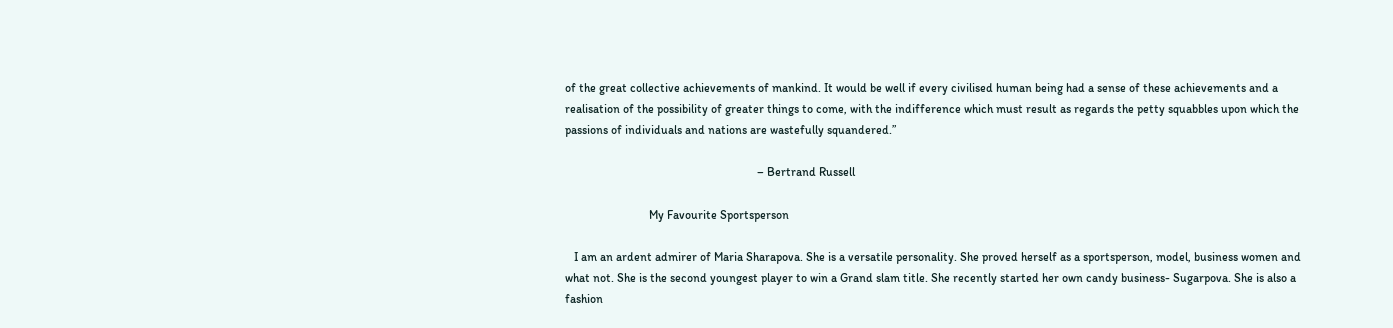of the great collective achievements of mankind. It would be well if every civilised human being had a sense of these achievements and a realisation of the possibility of greater things to come, with the indifference which must result as regards the petty squabbles upon which the passions of individuals and nations are wastefully squandered.”

                                                                – Bertrand Russell

                            My Favourite Sportsperson

   I am an ardent admirer of Maria Sharapova. She is a versatile personality. She proved herself as a sportsperson, model, business women and what not. She is the second youngest player to win a Grand slam title. She recently started her own candy business- Sugarpova. She is also a fashion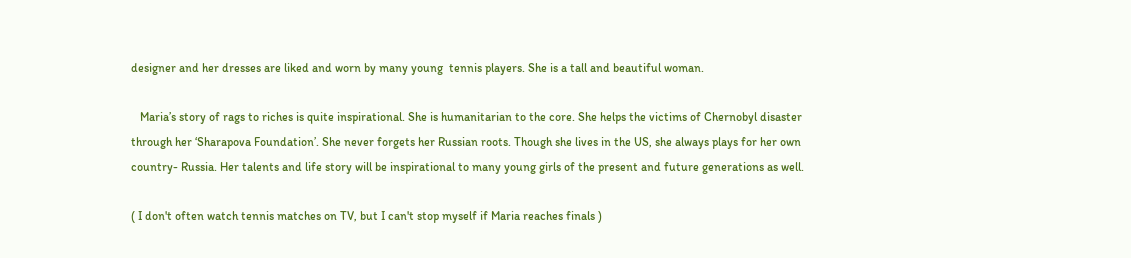designer and her dresses are liked and worn by many young  tennis players. She is a tall and beautiful woman.

   Maria’s story of rags to riches is quite inspirational. She is humanitarian to the core. She helps the victims of Chernobyl disaster through her ‘Sharapova Foundation’. She never forgets her Russian roots. Though she lives in the US, she always plays for her own country- Russia. Her talents and life story will be inspirational to many young girls of the present and future generations as well.

( I don't often watch tennis matches on TV, but I can't stop myself if Maria reaches finals )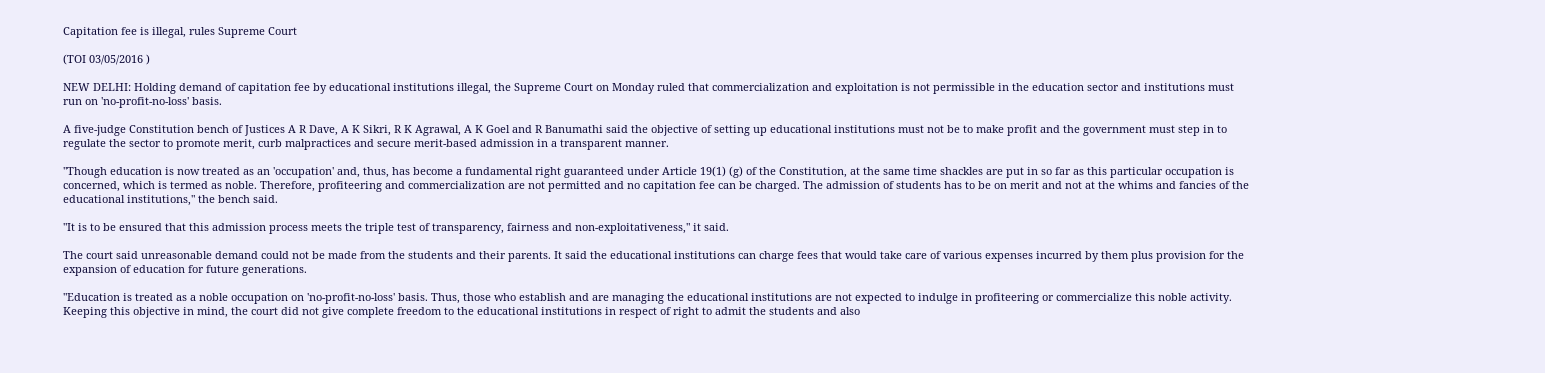Capitation fee is illegal, rules Supreme Court

(TOI 03/05/2016 )

NEW DELHI: Holding demand of capitation fee by educational institutions illegal, the Supreme Court on Monday ruled that commercialization and exploitation is not permissible in the education sector and institutions must run on 'no-profit-no-loss' basis.

A five-judge Constitution bench of Justices A R Dave, A K Sikri, R K Agrawal, A K Goel and R Banumathi said the objective of setting up educational institutions must not be to make profit and the government must step in to regulate the sector to promote merit, curb malpractices and secure merit-based admission in a transparent manner.

"Though education is now treated as an 'occupation' and, thus, has become a fundamental right guaranteed under Article 19(1) (g) of the Constitution, at the same time shackles are put in so far as this particular occupation is concerned, which is termed as noble. Therefore, profiteering and commercialization are not permitted and no capitation fee can be charged. The admission of students has to be on merit and not at the whims and fancies of the educational institutions," the bench said.

"It is to be ensured that this admission process meets the triple test of transparency, fairness and non-exploitativeness," it said.

The court said unreasonable demand could not be made from the students and their parents. It said the educational institutions can charge fees that would take care of various expenses incurred by them plus provision for the expansion of education for future generations.

"Education is treated as a noble occupation on 'no-profit-no-loss' basis. Thus, those who establish and are managing the educational institutions are not expected to indulge in profiteering or commercialize this noble activity. Keeping this objective in mind, the court did not give complete freedom to the educational institutions in respect of right to admit the students and also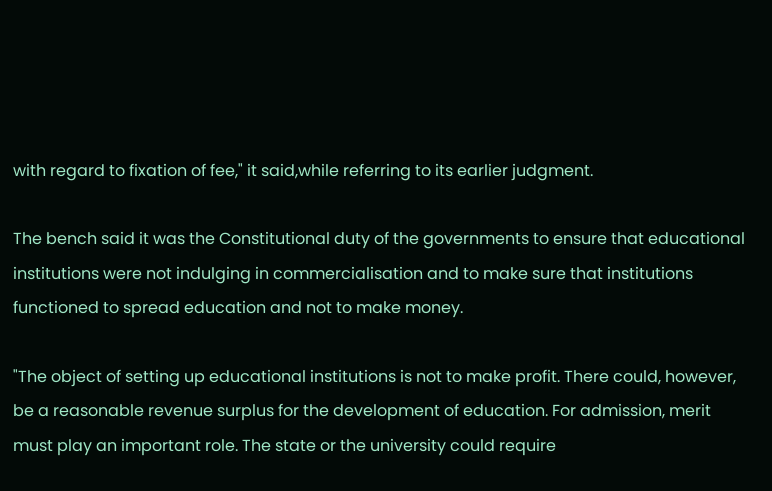with regard to fixation of fee," it said,while referring to its earlier judgment.

The bench said it was the Constitutional duty of the governments to ensure that educational institutions were not indulging in commercialisation and to make sure that institutions functioned to spread education and not to make money.

"The object of setting up educational institutions is not to make profit. There could, however, be a reasonable revenue surplus for the development of education. For admission, merit must play an important role. The state or the university could require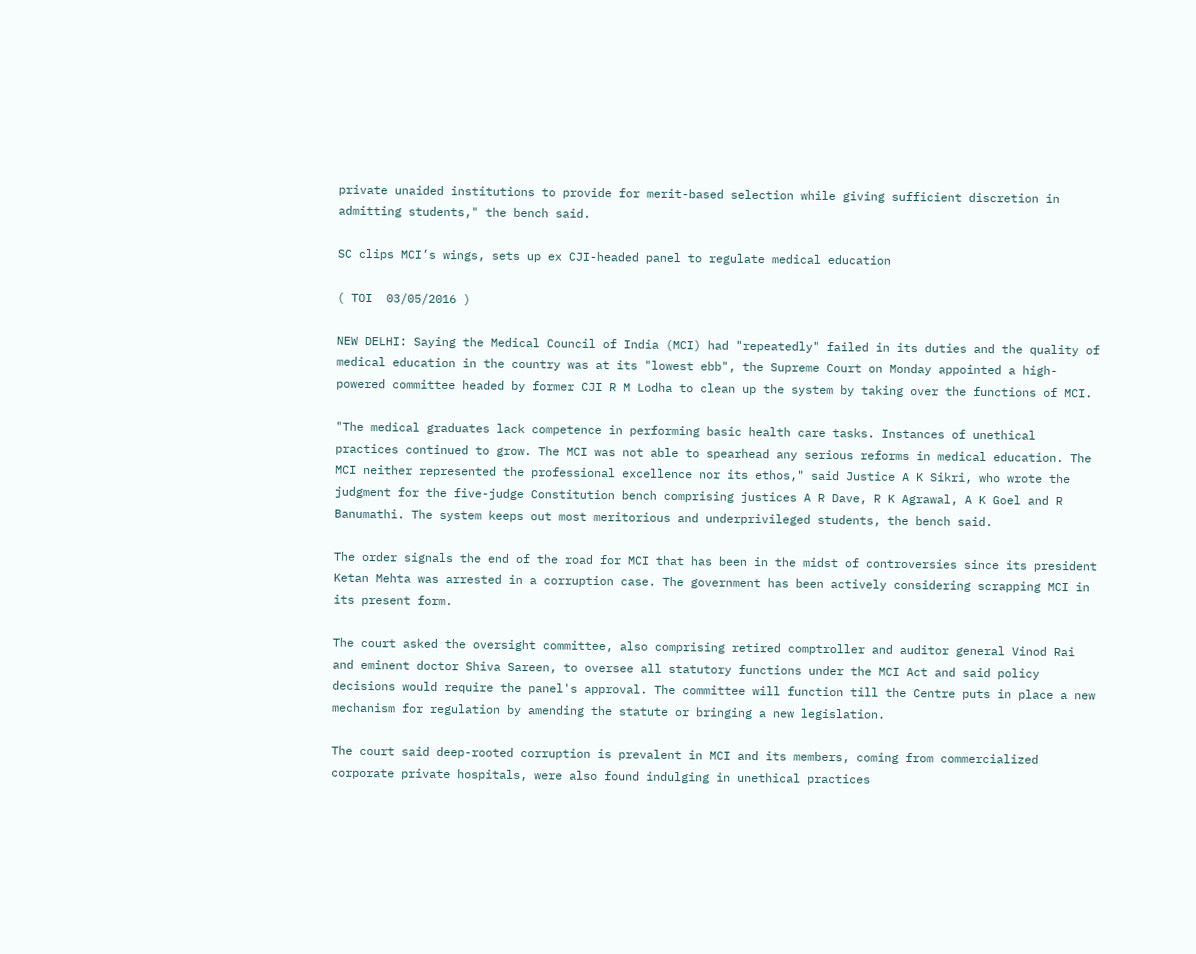private unaided institutions to provide for merit-based selection while giving sufficient discretion in admitting students," the bench said.

SC clips MCI’s wings, sets up ex CJI-headed panel to regulate medical education

( TOI  03/05/2016 )

NEW DELHI: Saying the Medical Council of India (MCI) had "repeatedly" failed in its duties and the quality of medical education in the country was at its "lowest ebb", the Supreme Court on Monday appointed a high-powered committee headed by former CJI R M Lodha to clean up the system by taking over the functions of MCI.

"The medical graduates lack competence in performing basic health care tasks. Instances of unethical practices continued to grow. The MCI was not able to spearhead any serious reforms in medical education. The MCI neither represented the professional excellence nor its ethos," said Justice A K Sikri, who wrote the judgment for the five-judge Constitution bench comprising justices A R Dave, R K Agrawal, A K Goel and R Banumathi. The system keeps out most meritorious and underprivileged students, the bench said.

The order signals the end of the road for MCI that has been in the midst of controversies since its president Ketan Mehta was arrested in a corruption case. The government has been actively considering scrapping MCI in its present form.

The court asked the oversight committee, also comprising retired comptroller and auditor general Vinod Rai and eminent doctor Shiva Sareen, to oversee all statutory functions under the MCI Act and said policy decisions would require the panel's approval. The committee will function till the Centre puts in place a new mechanism for regulation by amending the statute or bringing a new legislation.

The court said deep-rooted corruption is prevalent in MCI and its members, coming from commercialized corporate private hospitals, were also found indulging in unethical practices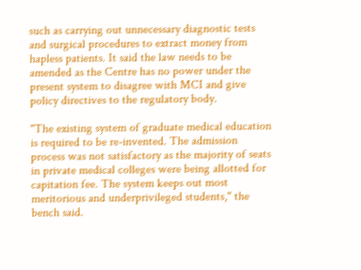such as carrying out unnecessary diagnostic tests and surgical procedures to extract money from hapless patients. It said the law needs to be amended as the Centre has no power under the present system to disagree with MCI and give policy directives to the regulatory body.

"The existing system of graduate medical education is required to be re-invented. The admission process was not satisfactory as the majority of seats in private medical colleges were being allotted for capitation fee. The system keeps out most meritorious and underprivileged students," the bench said.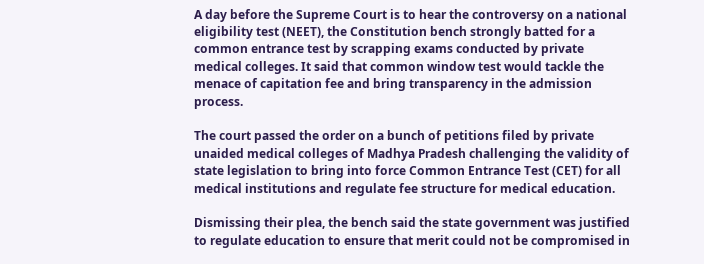A day before the Supreme Court is to hear the controversy on a national eligibility test (NEET), the Constitution bench strongly batted for a common entrance test by scrapping exams conducted by private medical colleges. It said that common window test would tackle the menace of capitation fee and bring transparency in the admission process.

The court passed the order on a bunch of petitions filed by private unaided medical colleges of Madhya Pradesh challenging the validity of state legislation to bring into force Common Entrance Test (CET) for all medical institutions and regulate fee structure for medical education.

Dismissing their plea, the bench said the state government was justified to regulate education to ensure that merit could not be compromised in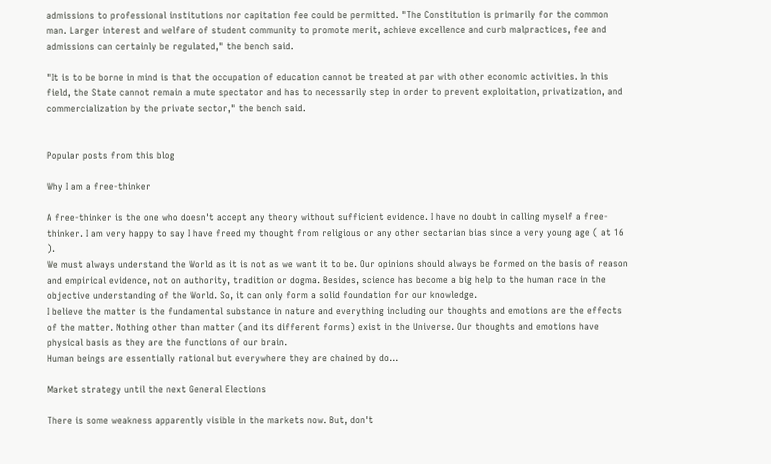admissions to professional institutions nor capitation fee could be permitted. "The Constitution is primarily for the common man. Larger interest and welfare of student community to promote merit, achieve excellence and curb malpractices, fee and admissions can certainly be regulated," the bench said.

"It is to be borne in mind is that the occupation of education cannot be treated at par with other economic activities. In this field, the State cannot remain a mute spectator and has to necessarily step in order to prevent exploitation, privatization, and commercialization by the private sector," the bench said.


Popular posts from this blog

Why I am a free-thinker

A free-thinker is the one who doesn't accept any theory without sufficient evidence. I have no doubt in calling myself a free-thinker. I am very happy to say I have freed my thought from religious or any other sectarian bias since a very young age ( at 16 ).
We must always understand the World as it is not as we want it to be. Our opinions should always be formed on the basis of reason and empirical evidence, not on authority, tradition or dogma. Besides, science has become a big help to the human race in the objective understanding of the World. So, it can only form a solid foundation for our knowledge.
I believe the matter is the fundamental substance in nature and everything including our thoughts and emotions are the effects of the matter. Nothing other than matter (and its different forms) exist in the Universe. Our thoughts and emotions have physical basis as they are the functions of our brain.
Human beings are essentially rational but everywhere they are chained by do…

Market strategy until the next General Elections

There is some weakness apparently visible in the markets now. But, don't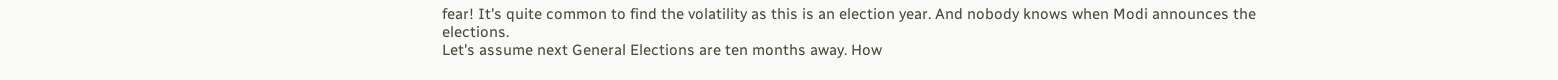fear! It's quite common to find the volatility as this is an election year. And nobody knows when Modi announces the elections.
Let's assume next General Elections are ten months away. How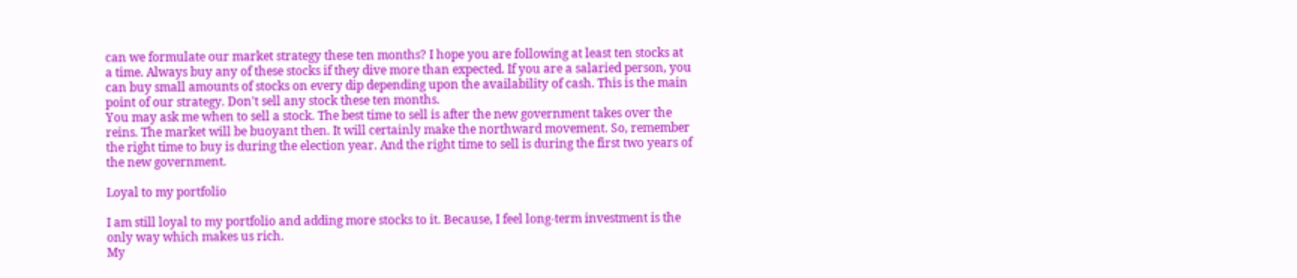can we formulate our market strategy these ten months? I hope you are following at least ten stocks at a time. Always buy any of these stocks if they dive more than expected. If you are a salaried person, you can buy small amounts of stocks on every dip depending upon the availability of cash. This is the main point of our strategy. Don't sell any stock these ten months.
You may ask me when to sell a stock. The best time to sell is after the new government takes over the reins. The market will be buoyant then. It will certainly make the northward movement. So, remember the right time to buy is during the election year. And the right time to sell is during the first two years of the new government.

Loyal to my portfolio

I am still loyal to my portfolio and adding more stocks to it. Because, I feel long-term investment is the only way which makes us rich.
My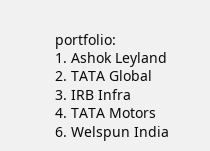portfolio:
1. Ashok Leyland
2. TATA Global
3. IRB Infra
4. TATA Motors
6. Welspun India